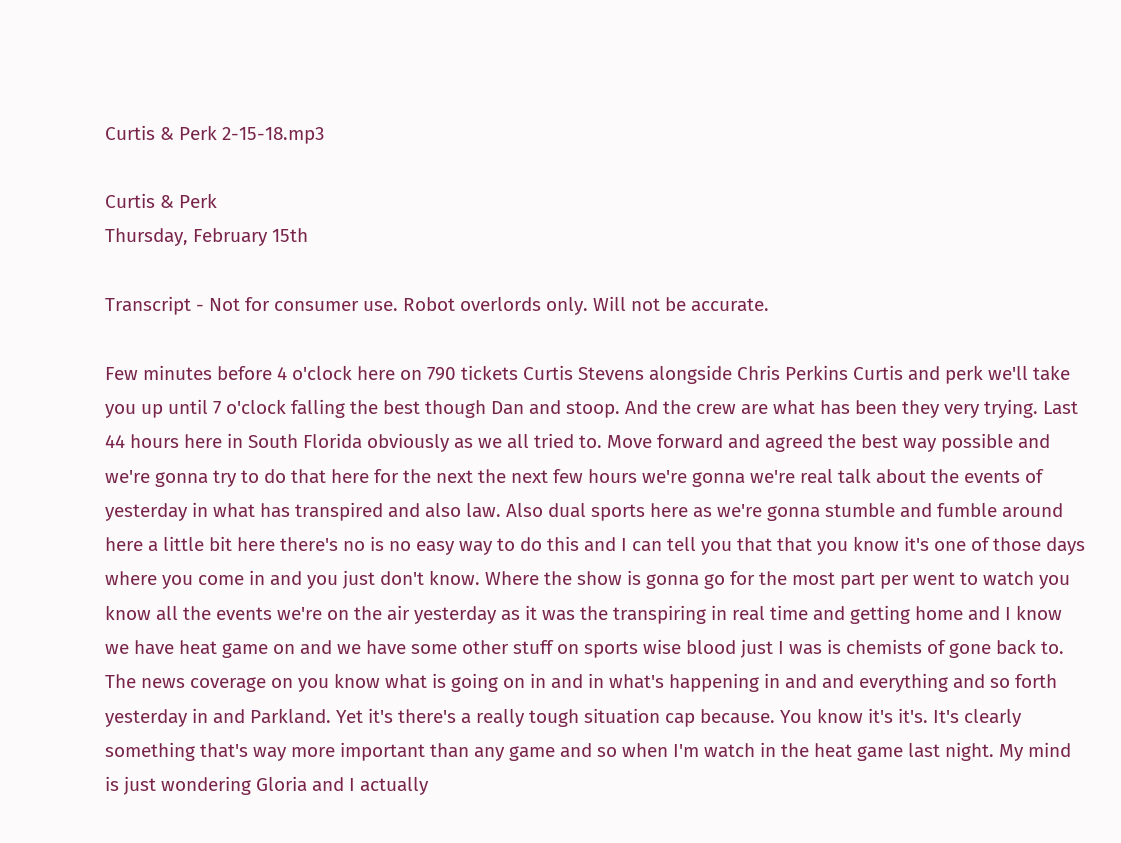Curtis & Perk 2-15-18.mp3

Curtis & Perk
Thursday, February 15th

Transcript - Not for consumer use. Robot overlords only. Will not be accurate.

Few minutes before 4 o'clock here on 790 tickets Curtis Stevens alongside Chris Perkins Curtis and perk we'll take you up until 7 o'clock falling the best though Dan and stoop. And the crew are what has been they very trying. Last 44 hours here in South Florida obviously as we all tried to. Move forward and agreed the best way possible and we're gonna try to do that here for the next the next few hours we're gonna we're real talk about the events of yesterday in what has transpired and also law. Also dual sports here as we're gonna stumble and fumble around here a little bit here there's no is no easy way to do this and I can tell you that that you know it's one of those days where you come in and you just don't know. Where the show is gonna go for the most part per went to watch you know all the events we're on the air yesterday as it was the transpiring in real time and getting home and I know we have heat game on and we have some other stuff on sports wise blood just I was is chemists of gone back to. The news coverage on you know what is going on in and in what's happening in and and everything and so forth yesterday in and Parkland. Yet it's there's a really tough situation cap because. You know it's it's. It's clearly something that's way more important than any game and so when I'm watch in the heat game last night. My mind is just wondering Gloria and I actually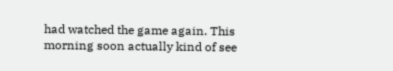had watched the game again. This morning soon actually kind of see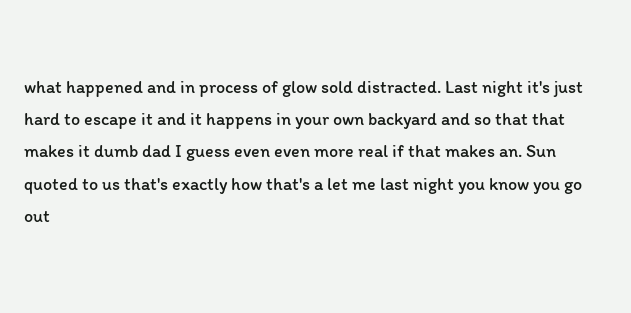what happened and in process of glow sold distracted. Last night it's just hard to escape it and it happens in your own backyard and so that that makes it dumb dad I guess even even more real if that makes an. Sun quoted to us that's exactly how that's a let me last night you know you go out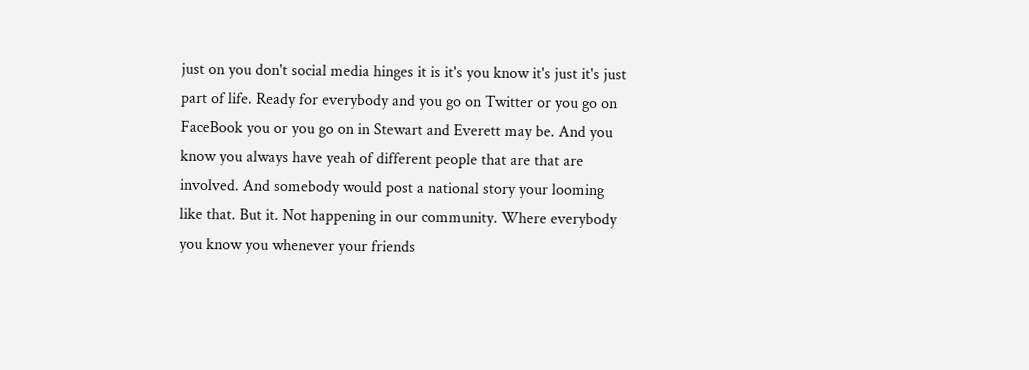just on you don't social media hinges it is it's you know it's just it's just part of life. Ready for everybody and you go on Twitter or you go on FaceBook you or you go on in Stewart and Everett may be. And you know you always have yeah of different people that are that are involved. And somebody would post a national story your looming like that. But it. Not happening in our community. Where everybody you know you whenever your friends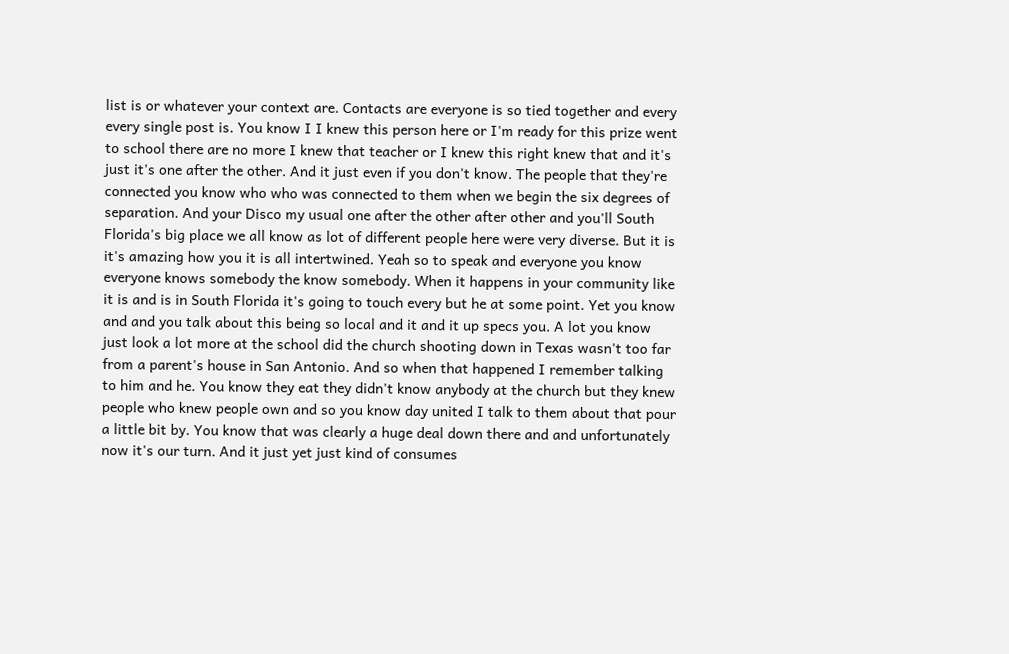list is or whatever your context are. Contacts are everyone is so tied together and every every single post is. You know I I knew this person here or I'm ready for this prize went to school there are no more I knew that teacher or I knew this right knew that and it's just it's one after the other. And it just even if you don't know. The people that they're connected you know who who was connected to them when we begin the six degrees of separation. And your Disco my usual one after the other after other and you'll South Florida's big place we all know as lot of different people here were very diverse. But it is it's amazing how you it is all intertwined. Yeah so to speak and everyone you know everyone knows somebody the know somebody. When it happens in your community like it is and is in South Florida it's going to touch every but he at some point. Yet you know and and you talk about this being so local and it and it up specs you. A lot you know just look a lot more at the school did the church shooting down in Texas wasn't too far from a parent's house in San Antonio. And so when that happened I remember talking to him and he. You know they eat they didn't know anybody at the church but they knew people who knew people own and so you know day united I talk to them about that pour a little bit by. You know that was clearly a huge deal down there and and unfortunately now it's our turn. And it just yet just kind of consumes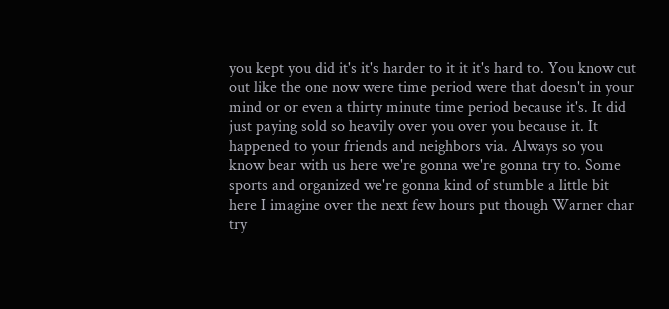you kept you did it's it's harder to it it it's hard to. You know cut out like the one now were time period were that doesn't in your mind or or even a thirty minute time period because it's. It did just paying sold so heavily over you over you because it. It happened to your friends and neighbors via. Always so you know bear with us here we're gonna we're gonna try to. Some sports and organized we're gonna kind of stumble a little bit here I imagine over the next few hours put though Warner char try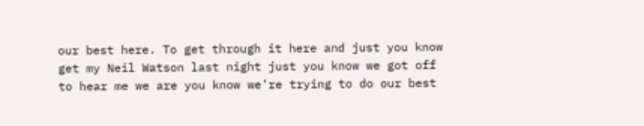our best here. To get through it here and just you know get my Neil Watson last night just you know we got off to hear me we are you know we're trying to do our best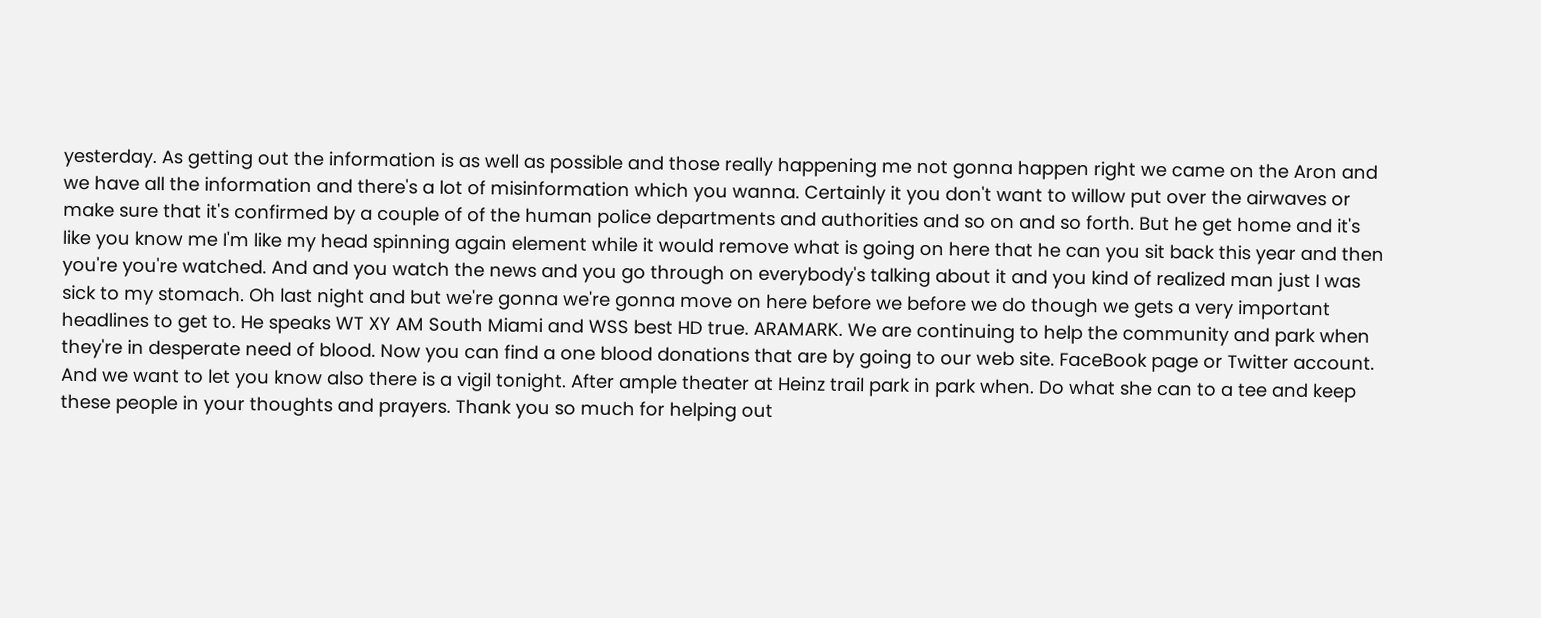yesterday. As getting out the information is as well as possible and those really happening me not gonna happen right we came on the Aron and we have all the information and there's a lot of misinformation which you wanna. Certainly it you don't want to willow put over the airwaves or make sure that it's confirmed by a couple of of the human police departments and authorities and so on and so forth. But he get home and it's like you know me I'm like my head spinning again element while it would remove what is going on here that he can you sit back this year and then you're you're watched. And and you watch the news and you go through on everybody's talking about it and you kind of realized man just I was sick to my stomach. Oh last night and but we're gonna we're gonna move on here before we before we do though we gets a very important headlines to get to. He speaks WT XY AM South Miami and WSS best HD true. ARAMARK. We are continuing to help the community and park when they're in desperate need of blood. Now you can find a one blood donations that are by going to our web site. FaceBook page or Twitter account. And we want to let you know also there is a vigil tonight. After ample theater at Heinz trail park in park when. Do what she can to a tee and keep these people in your thoughts and prayers. Thank you so much for helping out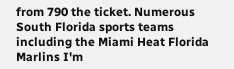from 790 the ticket. Numerous South Florida sports teams including the Miami Heat Florida Marlins I'm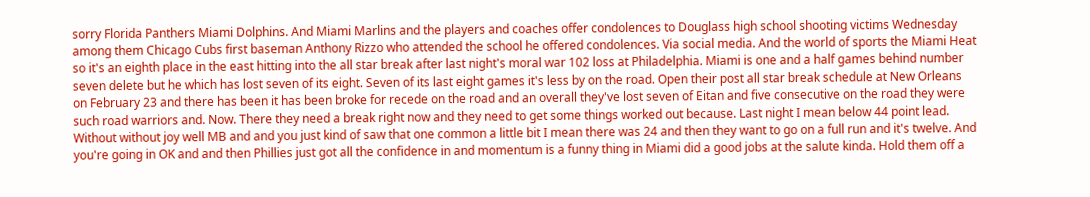sorry Florida Panthers Miami Dolphins. And Miami Marlins and the players and coaches offer condolences to Douglass high school shooting victims Wednesday among them Chicago Cubs first baseman Anthony Rizzo who attended the school he offered condolences. Via social media. And the world of sports the Miami Heat so it's an eighth place in the east hitting into the all star break after last night's moral war 102 loss at Philadelphia. Miami is one and a half games behind number seven delete but he which has lost seven of its eight. Seven of its last eight games it's less by on the road. Open their post all star break schedule at New Orleans on February 23 and there has been it has been broke for recede on the road and an overall they've lost seven of Eitan and five consecutive on the road they were such road warriors and. Now. There they need a break right now and they need to get some things worked out because. Last night I mean below 44 point lead. Without without joy well MB and and you just kind of saw that one common a little bit I mean there was 24 and then they want to go on a full run and it's twelve. And you're going in OK and and then Phillies just got all the confidence in and momentum is a funny thing in Miami did a good jobs at the salute kinda. Hold them off a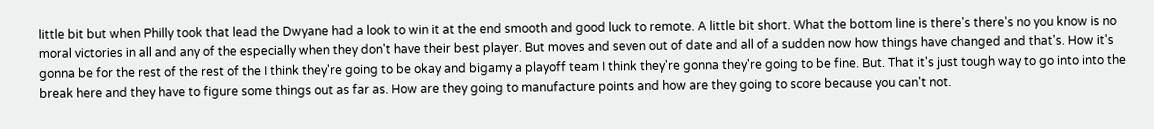little bit but when Philly took that lead the Dwyane had a look to win it at the end smooth and good luck to remote. A little bit short. What the bottom line is there's there's no you know is no moral victories in all and any of the especially when they don't have their best player. But moves and seven out of date and all of a sudden now how things have changed and that's. How it's gonna be for the rest of the rest of the I think they're going to be okay and bigamy a playoff team I think they're gonna they're going to be fine. But. That it's just tough way to go into into the break here and they have to figure some things out as far as. How are they going to manufacture points and how are they going to score because you can't not.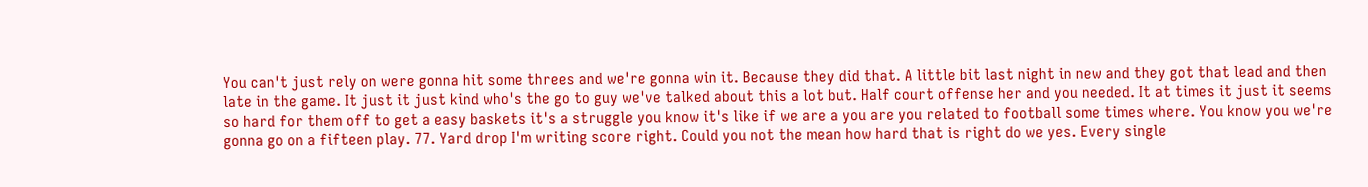You can't just rely on were gonna hit some threes and we're gonna win it. Because they did that. A little bit last night in new and they got that lead and then late in the game. It just it just kind who's the go to guy we've talked about this a lot but. Half court offense her and you needed. It at times it just it seems so hard for them off to get a easy baskets it's a struggle you know it's like if we are a you are you related to football some times where. You know you we're gonna go on a fifteen play. 77. Yard drop I'm writing score right. Could you not the mean how hard that is right do we yes. Every single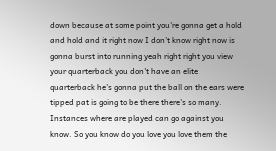down because at some point you're gonna get a hold and hold and it right now I don't know right now is gonna burst into running yeah right right you view your quarterback you don't have an elite quarterback he's gonna put the ball on the ears were tipped pat is going to be there there's so many. Instances where are played can go against you know. So you know do you love you love them the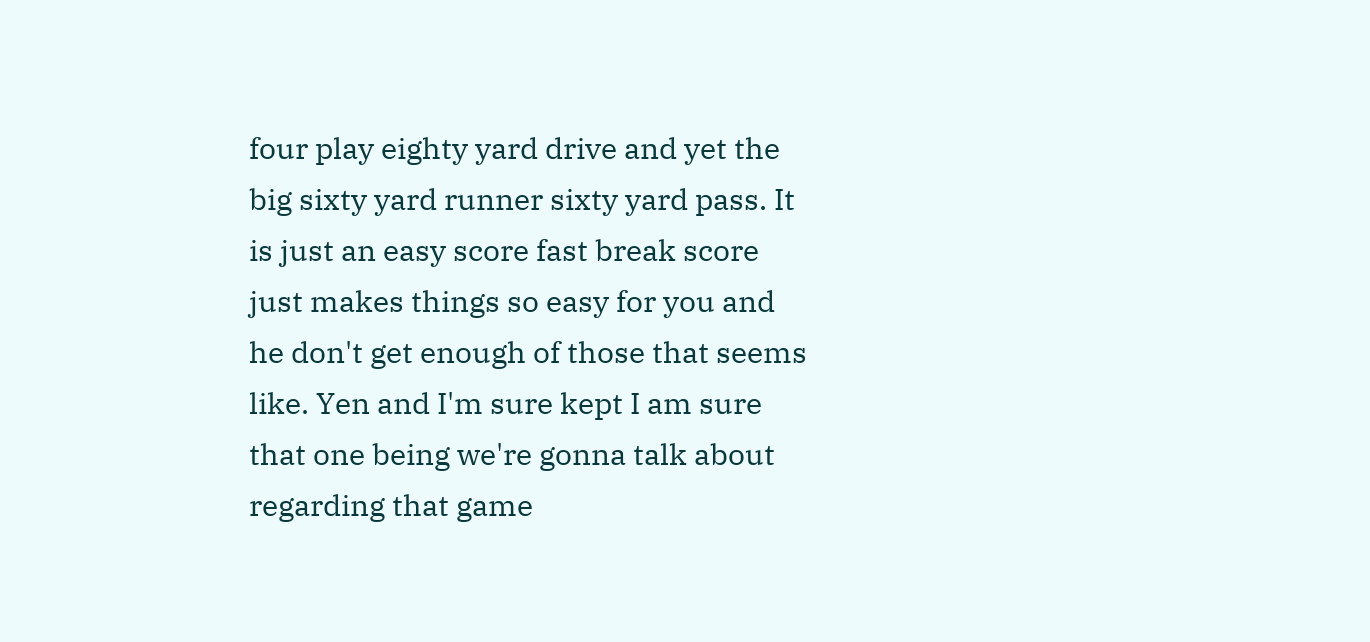four play eighty yard drive and yet the big sixty yard runner sixty yard pass. It is just an easy score fast break score just makes things so easy for you and he don't get enough of those that seems like. Yen and I'm sure kept I am sure that one being we're gonna talk about regarding that game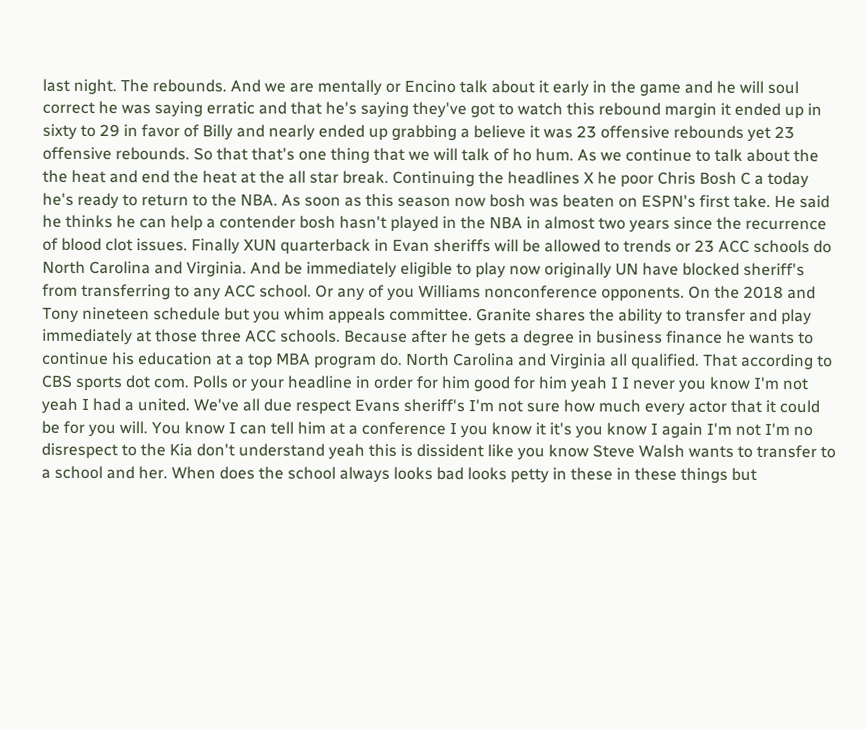last night. The rebounds. And we are mentally or Encino talk about it early in the game and he will soul correct he was saying erratic and that he's saying they've got to watch this rebound margin it ended up in sixty to 29 in favor of Billy and nearly ended up grabbing a believe it was 23 offensive rebounds yet 23 offensive rebounds. So that that's one thing that we will talk of ho hum. As we continue to talk about the the heat and end the heat at the all star break. Continuing the headlines X he poor Chris Bosh C a today he's ready to return to the NBA. As soon as this season now bosh was beaten on ESPN's first take. He said he thinks he can help a contender bosh hasn't played in the NBA in almost two years since the recurrence of blood clot issues. Finally XUN quarterback in Evan sheriffs will be allowed to trends or 23 ACC schools do North Carolina and Virginia. And be immediately eligible to play now originally UN have blocked sheriff's from transferring to any ACC school. Or any of you Williams nonconference opponents. On the 2018 and Tony nineteen schedule but you whim appeals committee. Granite shares the ability to transfer and play immediately at those three ACC schools. Because after he gets a degree in business finance he wants to continue his education at a top MBA program do. North Carolina and Virginia all qualified. That according to CBS sports dot com. Polls or your headline in order for him good for him yeah I I never you know I'm not yeah I had a united. We've all due respect Evans sheriff's I'm not sure how much every actor that it could be for you will. You know I can tell him at a conference I you know it it's you know I again I'm not I'm no disrespect to the Kia don't understand yeah this is dissident like you know Steve Walsh wants to transfer to a school and her. When does the school always looks bad looks petty in these in these things but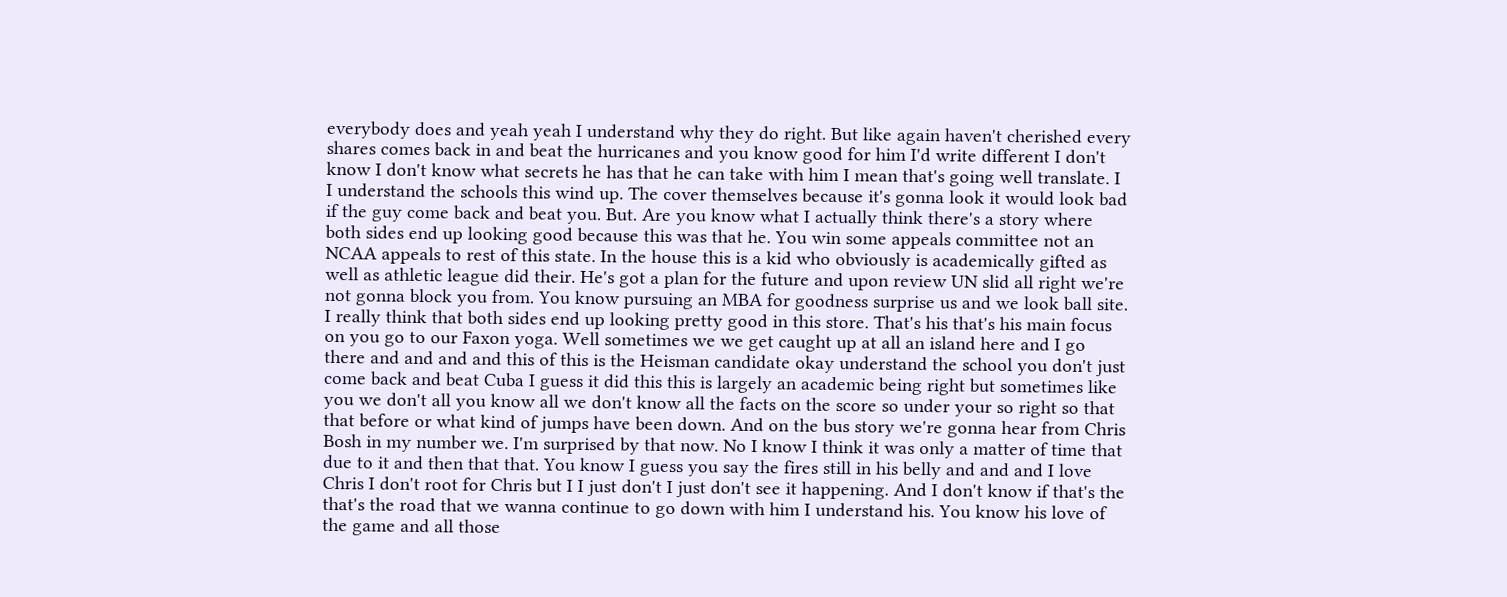everybody does and yeah yeah I understand why they do right. But like again haven't cherished every shares comes back in and beat the hurricanes and you know good for him I'd write different I don't know I don't know what secrets he has that he can take with him I mean that's going well translate. I I understand the schools this wind up. The cover themselves because it's gonna look it would look bad if the guy come back and beat you. But. Are you know what I actually think there's a story where both sides end up looking good because this was that he. You win some appeals committee not an NCAA appeals to rest of this state. In the house this is a kid who obviously is academically gifted as well as athletic league did their. He's got a plan for the future and upon review UN slid all right we're not gonna block you from. You know pursuing an MBA for goodness surprise us and we look ball site. I really think that both sides end up looking pretty good in this store. That's his that's his main focus on you go to our Faxon yoga. Well sometimes we we get caught up at all an island here and I go there and and and and this of this is the Heisman candidate okay understand the school you don't just come back and beat Cuba I guess it did this this is largely an academic being right but sometimes like you we don't all you know all we don't know all the facts on the score so under your so right so that that before or what kind of jumps have been down. And on the bus story we're gonna hear from Chris Bosh in my number we. I'm surprised by that now. No I know I think it was only a matter of time that due to it and then that that. You know I guess you say the fires still in his belly and and and I love Chris I don't root for Chris but I I just don't I just don't see it happening. And I don't know if that's the that's the road that we wanna continue to go down with him I understand his. You know his love of the game and all those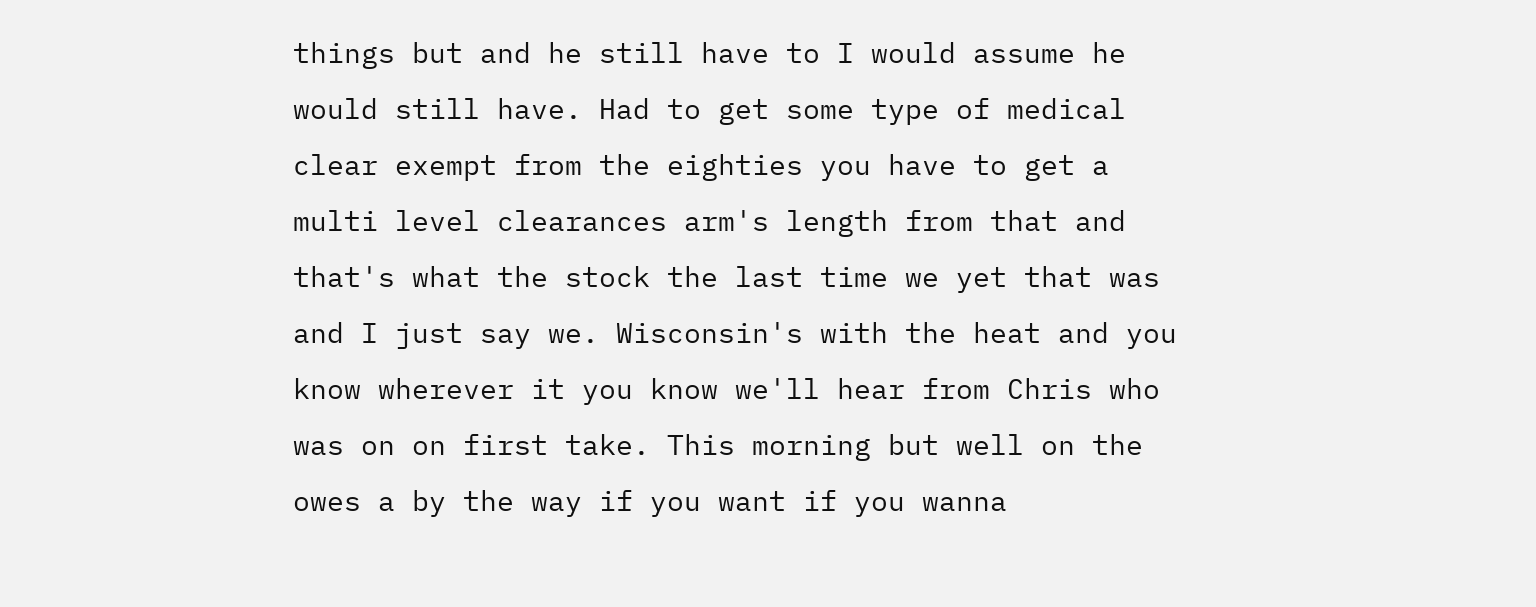things but and he still have to I would assume he would still have. Had to get some type of medical clear exempt from the eighties you have to get a multi level clearances arm's length from that and that's what the stock the last time we yet that was and I just say we. Wisconsin's with the heat and you know wherever it you know we'll hear from Chris who was on on first take. This morning but well on the owes a by the way if you want if you wanna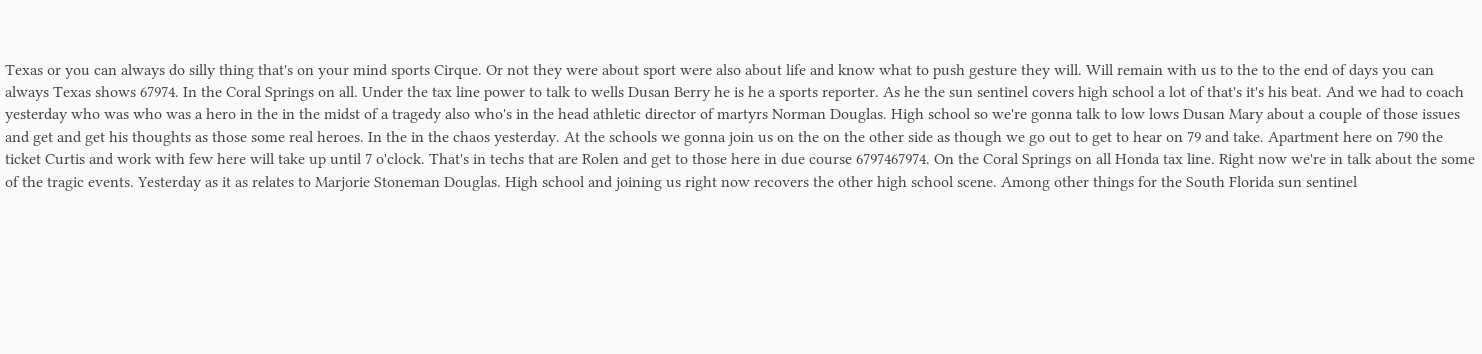Texas or you can always do silly thing that's on your mind sports Cirque. Or not they were about sport were also about life and know what to push gesture they will. Will remain with us to the to the end of days you can always Texas shows 67974. In the Coral Springs on all. Under the tax line power to talk to wells Dusan Berry he is he a sports reporter. As he the sun sentinel covers high school a lot of that's it's his beat. And we had to coach yesterday who was who was a hero in the in the midst of a tragedy also who's in the head athletic director of martyrs Norman Douglas. High school so we're gonna talk to low lows Dusan Mary about a couple of those issues and get and get his thoughts as those some real heroes. In the in the chaos yesterday. At the schools we gonna join us on the on the other side as though we go out to get to hear on 79 and take. Apartment here on 790 the ticket Curtis and work with few here will take up until 7 o'clock. That's in techs that are Rolen and get to those here in due course 6797467974. On the Coral Springs on all Honda tax line. Right now we're in talk about the some of the tragic events. Yesterday as it as relates to Marjorie Stoneman Douglas. High school and joining us right now recovers the other high school scene. Among other things for the South Florida sun sentinel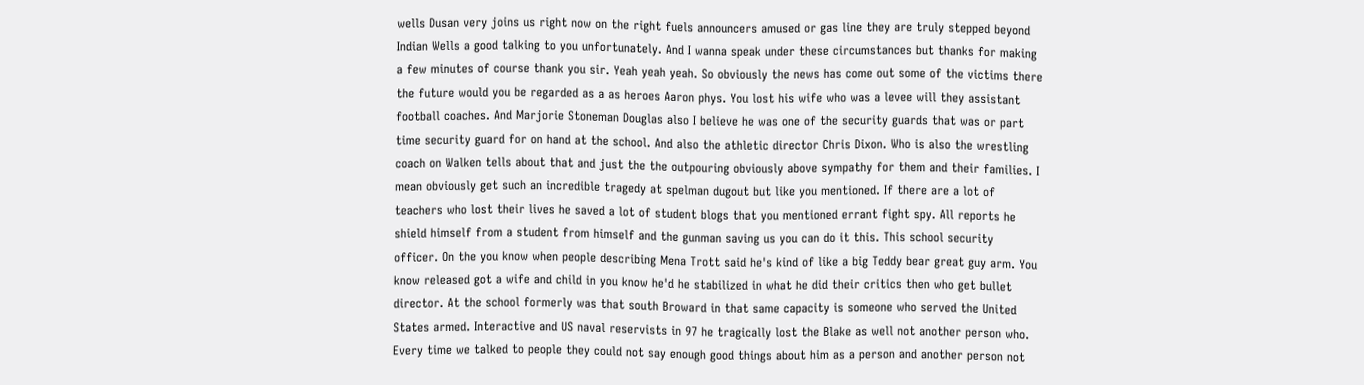wells Dusan very joins us right now on the right fuels announcers amused or gas line they are truly stepped beyond Indian Wells a good talking to you unfortunately. And I wanna speak under these circumstances but thanks for making a few minutes of course thank you sir. Yeah yeah yeah. So obviously the news has come out some of the victims there the future would you be regarded as a as heroes Aaron phys. You lost his wife who was a levee will they assistant football coaches. And Marjorie Stoneman Douglas also I believe he was one of the security guards that was or part time security guard for on hand at the school. And also the athletic director Chris Dixon. Who is also the wrestling coach on Walken tells about that and just the the outpouring obviously above sympathy for them and their families. I mean obviously get such an incredible tragedy at spelman dugout but like you mentioned. If there are a lot of teachers who lost their lives he saved a lot of student blogs that you mentioned errant fight spy. All reports he shield himself from a student from himself and the gunman saving us you can do it this. This school security officer. On the you know when people describing Mena Trott said he's kind of like a big Teddy bear great guy arm. You know released got a wife and child in you know he'd he stabilized in what he did their critics then who get bullet director. At the school formerly was that south Broward in that same capacity is someone who served the United States armed. Interactive and US naval reservists in 97 he tragically lost the Blake as well not another person who. Every time we talked to people they could not say enough good things about him as a person and another person not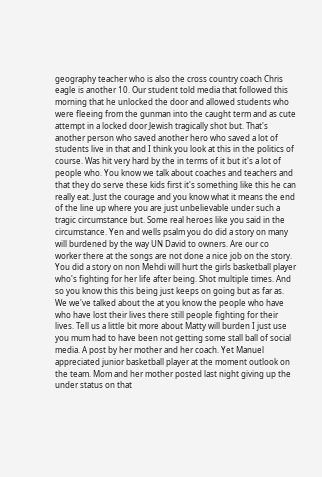geography teacher who is also the cross country coach Chris eagle is another 10. Our student told media that followed this morning that he unlocked the door and allowed students who were fleeing from the gunman into the caught term and as cute attempt in a locked door Jewish tragically shot but. That's another person who saved another hero who saved a lot of students live in that and I think you look at this in the politics of course. Was hit very hard by the in terms of it but it's a lot of people who. You know we talk about coaches and teachers and that they do serve these kids first it's something like this he can really eat. Just the courage and you know what it means the end of the line up where you are just unbelievable under such a tragic circumstance but. Some real heroes like you said in the circumstance. Yen and wells psalm you do did a story on many will burdened by the way UN David to owners. Are our co worker there at the songs are not done a nice job on the story. You did a story on non Mehdi will hurt the girls basketball player who's fighting for her life after being. Shot multiple times. And so you know this this being just keeps on going but as far as. We we've talked about the at you know the people who have who have lost their lives there still people fighting for their lives. Tell us a little bit more about Matty will burden I just use you mum had to have been not getting some stall ball of social media. A post by her mother and her coach. Yet Manuel appreciated junior basketball player at the moment outlook on the team. Mom and her mother posted last night giving up the under status on that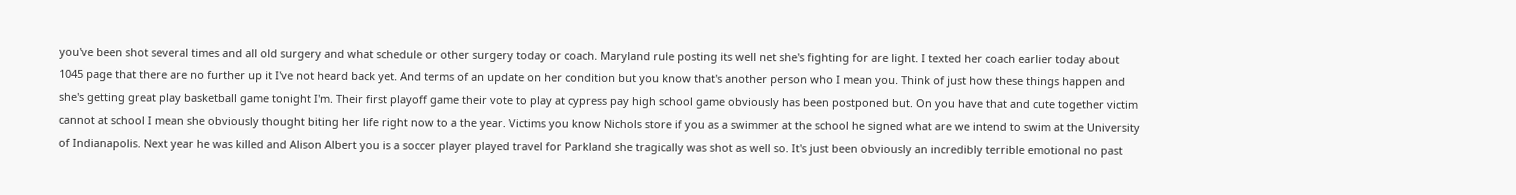you've been shot several times and all old surgery and what schedule or other surgery today or coach. Maryland rule posting its well net she's fighting for are light. I texted her coach earlier today about 1045 page that there are no further up it I've not heard back yet. And terms of an update on her condition but you know that's another person who I mean you. Think of just how these things happen and she's getting great play basketball game tonight I'm. Their first playoff game their vote to play at cypress pay high school game obviously has been postponed but. On you have that and cute together victim cannot at school I mean she obviously thought biting her life right now to a the year. Victims you know Nichols store if you as a swimmer at the school he signed what are we intend to swim at the University of Indianapolis. Next year he was killed and Alison Albert you is a soccer player played travel for Parkland she tragically was shot as well so. It's just been obviously an incredibly terrible emotional no past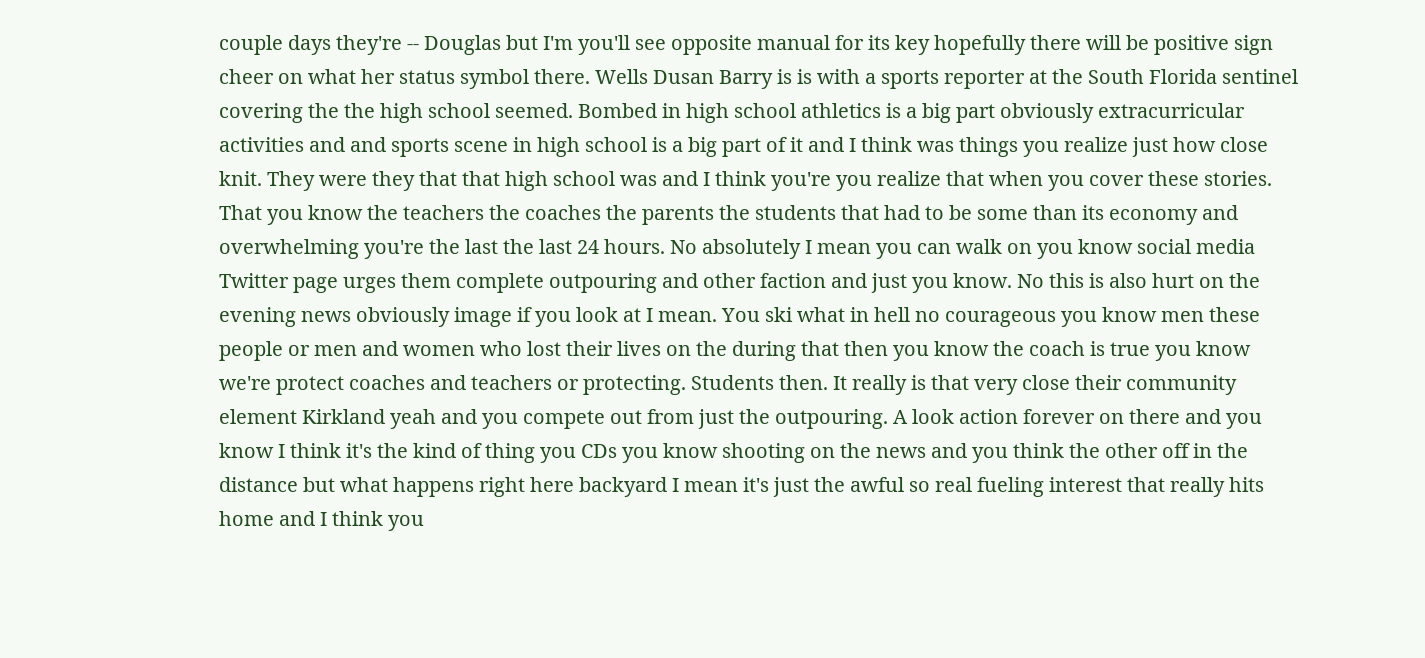couple days they're -- Douglas but I'm you'll see opposite manual for its key hopefully there will be positive sign cheer on what her status symbol there. Wells Dusan Barry is is with a sports reporter at the South Florida sentinel covering the the high school seemed. Bombed in high school athletics is a big part obviously extracurricular activities and and sports scene in high school is a big part of it and I think was things you realize just how close knit. They were they that that high school was and I think you're you realize that when you cover these stories. That you know the teachers the coaches the parents the students that had to be some than its economy and overwhelming you're the last the last 24 hours. No absolutely I mean you can walk on you know social media Twitter page urges them complete outpouring and other faction and just you know. No this is also hurt on the evening news obviously image if you look at I mean. You ski what in hell no courageous you know men these people or men and women who lost their lives on the during that then you know the coach is true you know we're protect coaches and teachers or protecting. Students then. It really is that very close their community element Kirkland yeah and you compete out from just the outpouring. A look action forever on there and you know I think it's the kind of thing you CDs you know shooting on the news and you think the other off in the distance but what happens right here backyard I mean it's just the awful so real fueling interest that really hits home and I think you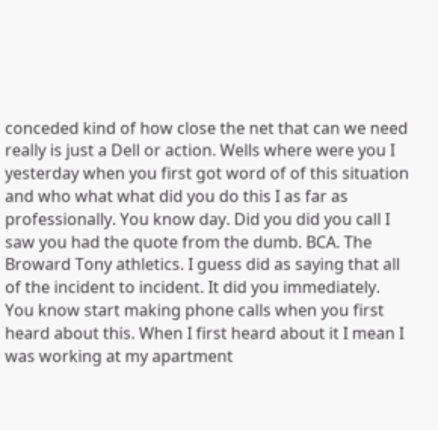conceded kind of how close the net that can we need really is just a Dell or action. Wells where were you I yesterday when you first got word of of this situation and who what what did you do this I as far as professionally. You know day. Did you did you call I saw you had the quote from the dumb. BCA. The Broward Tony athletics. I guess did as saying that all of the incident to incident. It did you immediately. You know start making phone calls when you first heard about this. When I first heard about it I mean I was working at my apartment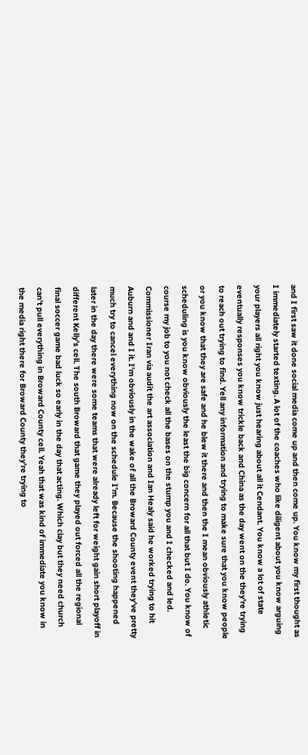and I first saw it done social media come up and then come up. You know my first thought as I immediately started texting. A lot of the coaches who like diligent about you know arguing your players all right you know just hearing about all it Cendant. You know a lot of state eventually responses you know trickle back and China as the day went on the they're trying to reach out trying to find. Yell any information and trying to make sure that you know people or you know that they are safe and he blew it there and then the I mean obviously athletic scheduling is you know obviously the least the big concern for all that but I do. You know of course my job to you not check all the bases on the stump you and I checked and led. Commissioner Iran via audit the art association and Ian Healy said he worked trying to hit Auburn and and I it. I'm obviously in the wake of all the Broward County event they've pretty much try to cancel everything now on the schedule I'm. Because the shooting happened later in the day there were some teams that were already left for weight gain short playoff in different Kelly's cell. The south Broward that game they played out forced all the regional final soccer game bad luck so early in the day that acting. Which clay but they need church can't pull everything in Broward County cell. Yeah that was kind of immediate you know in the media right there for Broward County they're trying to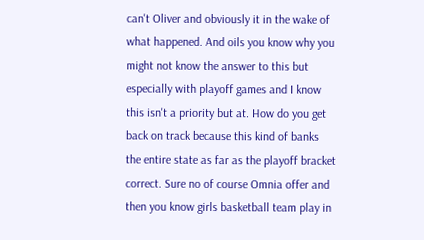can't Oliver and obviously it in the wake of what happened. And oils you know why you might not know the answer to this but especially with playoff games and I know this isn't a priority but at. How do you get back on track because this kind of banks the entire state as far as the playoff bracket correct. Sure no of course Omnia offer and then you know girls basketball team play in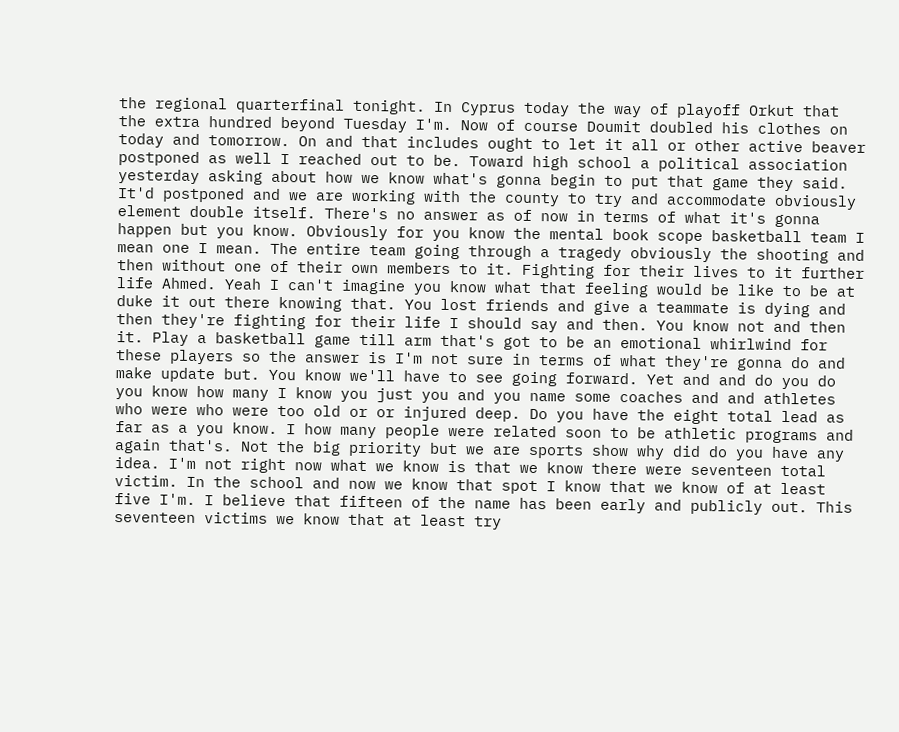the regional quarterfinal tonight. In Cyprus today the way of playoff Orkut that the extra hundred beyond Tuesday I'm. Now of course Doumit doubled his clothes on today and tomorrow. On and that includes ought to let it all or other active beaver postponed as well I reached out to be. Toward high school a political association yesterday asking about how we know what's gonna begin to put that game they said. It'd postponed and we are working with the county to try and accommodate obviously element double itself. There's no answer as of now in terms of what it's gonna happen but you know. Obviously for you know the mental book scope basketball team I mean one I mean. The entire team going through a tragedy obviously the shooting and then without one of their own members to it. Fighting for their lives to it further life Ahmed. Yeah I can't imagine you know what that feeling would be like to be at duke it out there knowing that. You lost friends and give a teammate is dying and then they're fighting for their life I should say and then. You know not and then it. Play a basketball game till arm that's got to be an emotional whirlwind for these players so the answer is I'm not sure in terms of what they're gonna do and make update but. You know we'll have to see going forward. Yet and and do you do you know how many I know you just you and you name some coaches and and athletes who were who were too old or or injured deep. Do you have the eight total lead as far as a you know. I how many people were related soon to be athletic programs and again that's. Not the big priority but we are sports show why did do you have any idea. I'm not right now what we know is that we know there were seventeen total victim. In the school and now we know that spot I know that we know of at least five I'm. I believe that fifteen of the name has been early and publicly out. This seventeen victims we know that at least try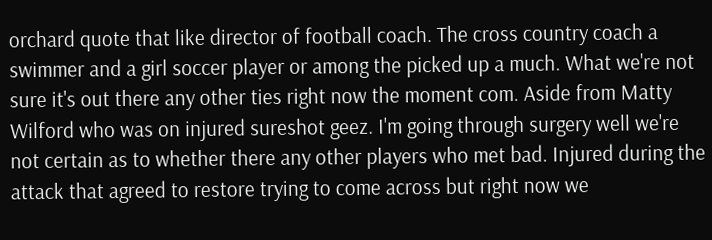orchard quote that like director of football coach. The cross country coach a swimmer and a girl soccer player or among the picked up a much. What we're not sure it's out there any other ties right now the moment com. Aside from Matty Wilford who was on injured sureshot geez. I'm going through surgery well we're not certain as to whether there any other players who met bad. Injured during the attack that agreed to restore trying to come across but right now we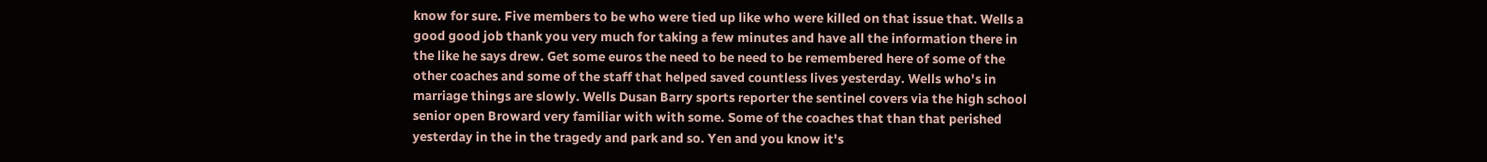know for sure. Five members to be who were tied up like who were killed on that issue that. Wells a good good job thank you very much for taking a few minutes and have all the information there in the like he says drew. Get some euros the need to be need to be remembered here of some of the other coaches and some of the staff that helped saved countless lives yesterday. Wells who's in marriage things are slowly. Wells Dusan Barry sports reporter the sentinel covers via the high school senior open Broward very familiar with with some. Some of the coaches that than that perished yesterday in the in the tragedy and park and so. Yen and you know it's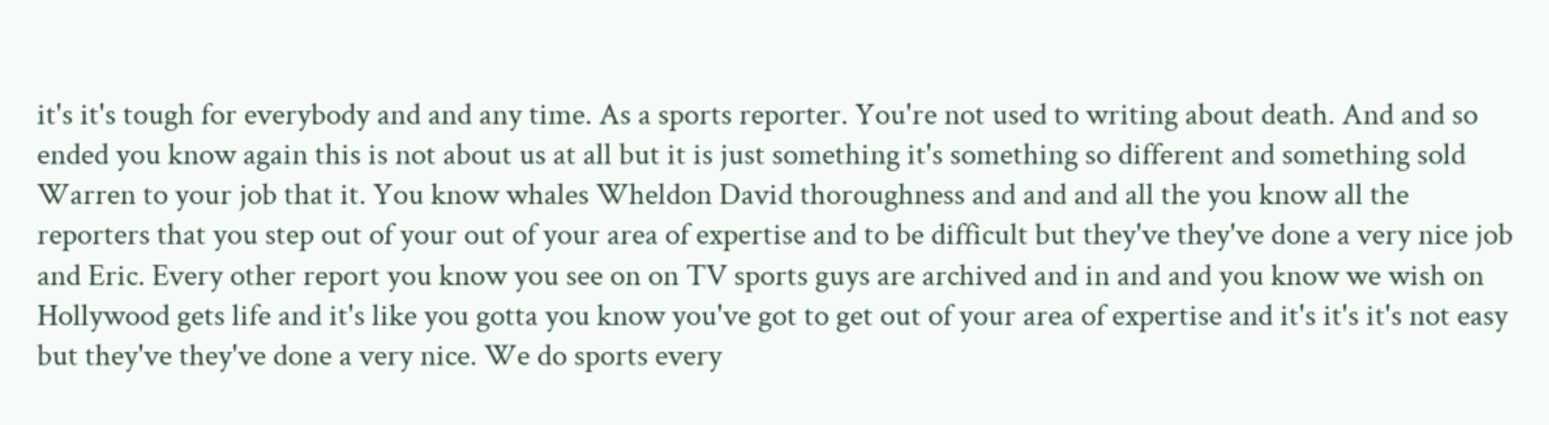it's it's tough for everybody and and any time. As a sports reporter. You're not used to writing about death. And and so ended you know again this is not about us at all but it is just something it's something so different and something sold Warren to your job that it. You know whales Wheldon David thoroughness and and and all the you know all the reporters that you step out of your out of your area of expertise and to be difficult but they've they've done a very nice job and Eric. Every other report you know you see on on TV sports guys are archived and in and and you know we wish on Hollywood gets life and it's like you gotta you know you've got to get out of your area of expertise and it's it's it's not easy but they've they've done a very nice. We do sports every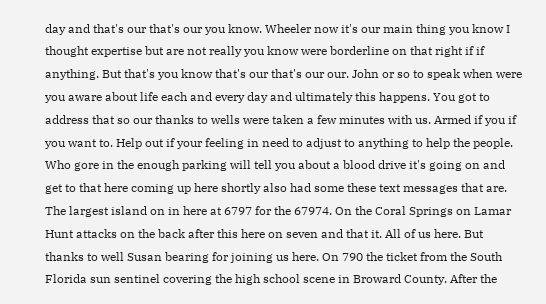day and that's our that's our you know. Wheeler now it's our main thing you know I thought expertise but are not really you know were borderline on that right if if anything. But that's you know that's our that's our our. John or so to speak when were you aware about life each and every day and ultimately this happens. You got to address that so our thanks to wells were taken a few minutes with us. Armed if you if you want to. Help out if your feeling in need to adjust to anything to help the people. Who gore in the enough parking will tell you about a blood drive it's going on and get to that here coming up here shortly also had some these text messages that are. The largest island on in here at 6797 for the 67974. On the Coral Springs on Lamar Hunt attacks on the back after this here on seven and that it. All of us here. But thanks to well Susan bearing for joining us here. On 790 the ticket from the South Florida sun sentinel covering the high school scene in Broward County. After the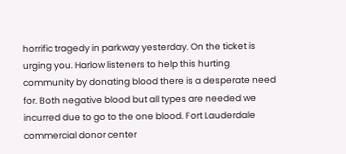horrific tragedy in parkway yesterday. On the ticket is urging you. Harlow listeners to help this hurting community by donating blood there is a desperate need for. Both negative blood but all types are needed we incurred due to go to the one blood. Fort Lauderdale commercial donor center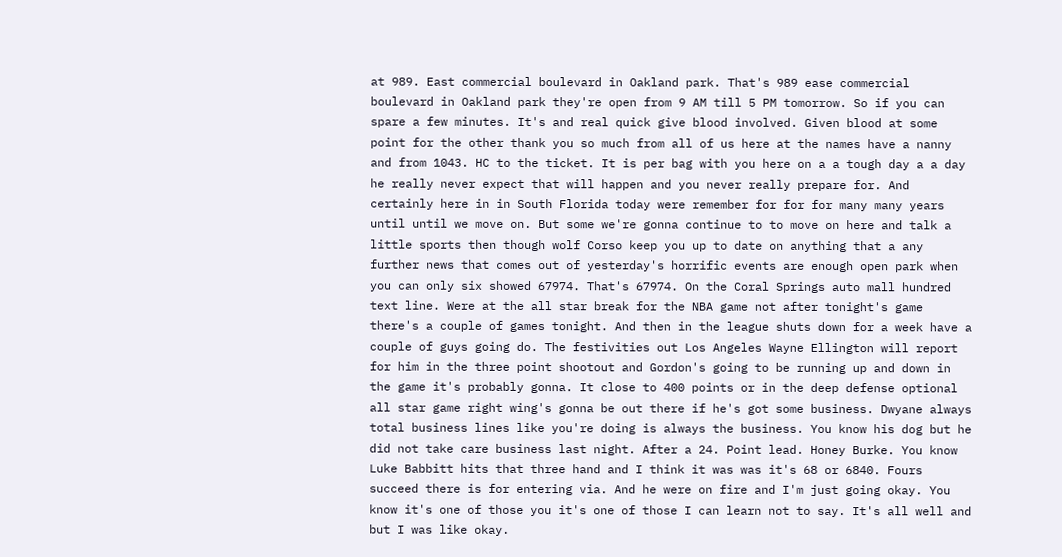at 989. East commercial boulevard in Oakland park. That's 989 ease commercial boulevard in Oakland park they're open from 9 AM till 5 PM tomorrow. So if you can spare a few minutes. It's and real quick give blood involved. Given blood at some point for the other thank you so much from all of us here at the names have a nanny and from 1043. HC to the ticket. It is per bag with you here on a a tough day a a day he really never expect that will happen and you never really prepare for. And certainly here in in South Florida today were remember for for for many many years until until we move on. But some we're gonna continue to to move on here and talk a little sports then though wolf Corso keep you up to date on anything that a any further news that comes out of yesterday's horrific events are enough open park when you can only six showed 67974. That's 67974. On the Coral Springs auto mall hundred text line. Were at the all star break for the NBA game not after tonight's game there's a couple of games tonight. And then in the league shuts down for a week have a couple of guys going do. The festivities out Los Angeles Wayne Ellington will report for him in the three point shootout and Gordon's going to be running up and down in the game it's probably gonna. It close to 400 points or in the deep defense optional all star game right wing's gonna be out there if he's got some business. Dwyane always total business lines like you're doing is always the business. You know his dog but he did not take care business last night. After a 24. Point lead. Honey Burke. You know Luke Babbitt hits that three hand and I think it was was it's 68 or 6840. Fours succeed there is for entering via. And he were on fire and I'm just going okay. You know it's one of those you it's one of those I can learn not to say. It's all well and but I was like okay.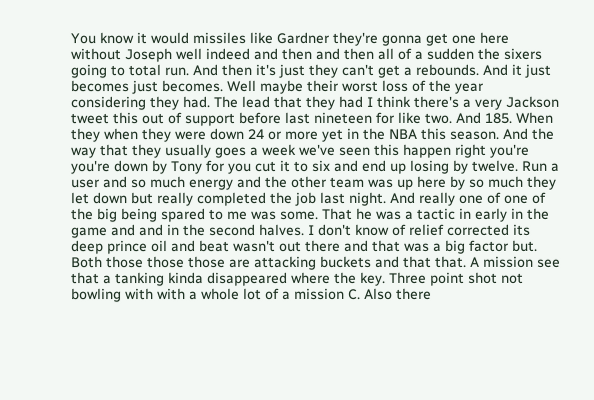You know it would missiles like Gardner they're gonna get one here without Joseph well indeed and then and then all of a sudden the sixers going to total run. And then it's just they can't get a rebounds. And it just becomes just becomes. Well maybe their worst loss of the year considering they had. The lead that they had I think there's a very Jackson tweet this out of support before last nineteen for like two. And 185. When they when they were down 24 or more yet in the NBA this season. And the way that they usually goes a week we've seen this happen right you're you're down by Tony for you cut it to six and end up losing by twelve. Run a user and so much energy and the other team was up here by so much they let down but really completed the job last night. And really one of one of the big being spared to me was some. That he was a tactic in early in the game and and in the second halves. I don't know of relief corrected its deep prince oil and beat wasn't out there and that was a big factor but. Both those those those are attacking buckets and that that. A mission see that a tanking kinda disappeared where the key. Three point shot not bowling with with a whole lot of a mission C. Also there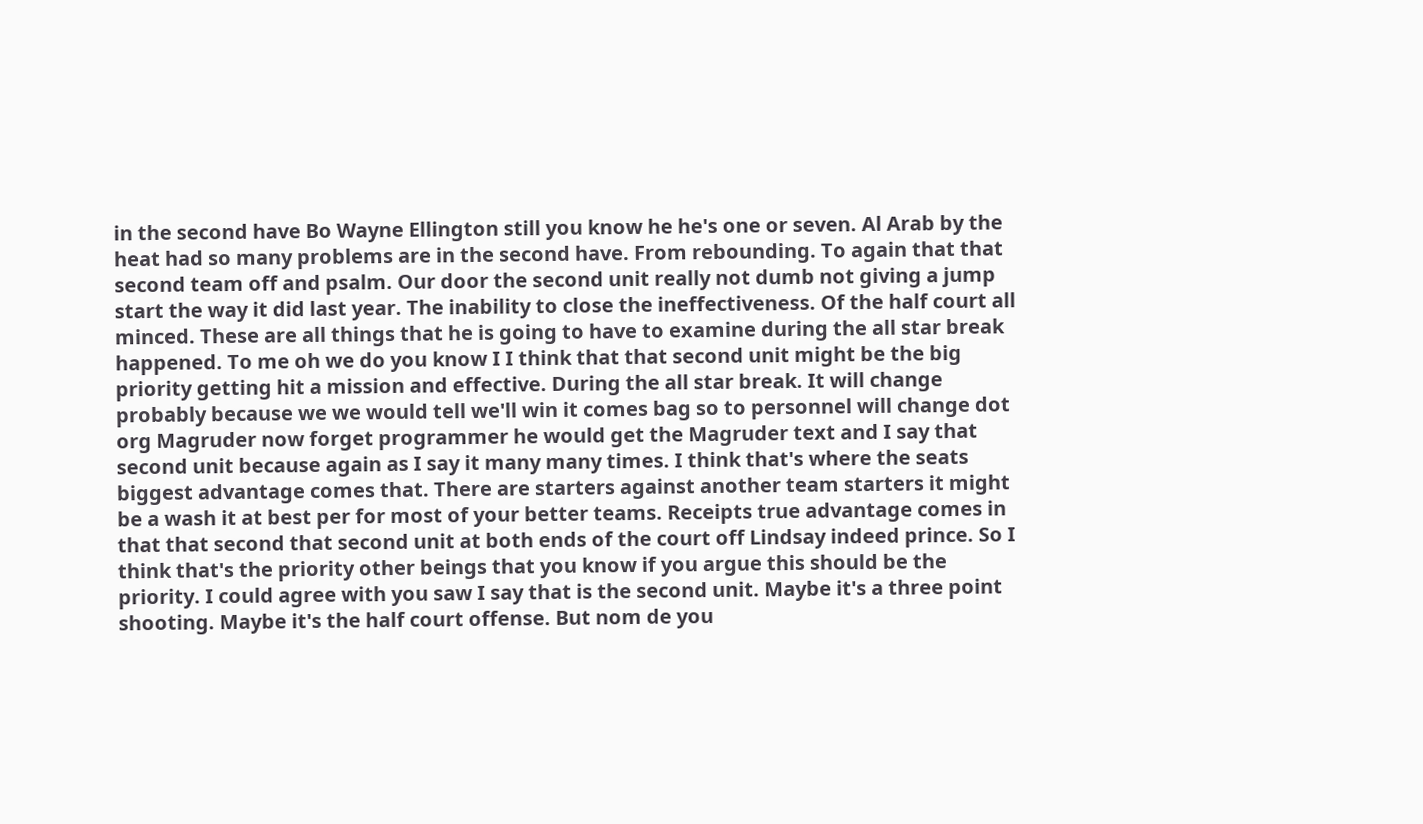in the second have Bo Wayne Ellington still you know he he's one or seven. Al Arab by the heat had so many problems are in the second have. From rebounding. To again that that second team off and psalm. Our door the second unit really not dumb not giving a jump start the way it did last year. The inability to close the ineffectiveness. Of the half court all minced. These are all things that he is going to have to examine during the all star break happened. To me oh we do you know I I think that that second unit might be the big priority getting hit a mission and effective. During the all star break. It will change probably because we we would tell we'll win it comes bag so to personnel will change dot org Magruder now forget programmer he would get the Magruder text and I say that second unit because again as I say it many many times. I think that's where the seats biggest advantage comes that. There are starters against another team starters it might be a wash it at best per for most of your better teams. Receipts true advantage comes in that that second that second unit at both ends of the court off Lindsay indeed prince. So I think that's the priority other beings that you know if you argue this should be the priority. I could agree with you saw I say that is the second unit. Maybe it's a three point shooting. Maybe it's the half court offense. But nom de you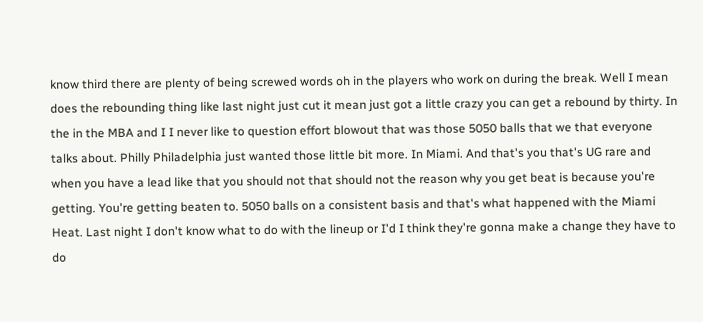know third there are plenty of being screwed words oh in the players who work on during the break. Well I mean does the rebounding thing like last night just cut it mean just got a little crazy you can get a rebound by thirty. In the in the MBA and I I never like to question effort blowout that was those 5050 balls that we that everyone talks about. Philly Philadelphia just wanted those little bit more. In Miami. And that's you that's UG rare and when you have a lead like that you should not that should not the reason why you get beat is because you're getting. You're getting beaten to. 5050 balls on a consistent basis and that's what happened with the Miami Heat. Last night I don't know what to do with the lineup or I'd I think they're gonna make a change they have to do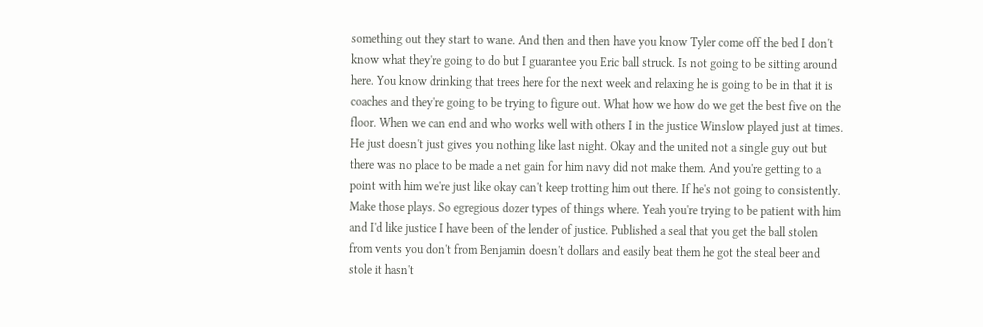something out they start to wane. And then and then have you know Tyler come off the bed I don't know what they're going to do but I guarantee you Eric ball struck. Is not going to be sitting around here. You know drinking that trees here for the next week and relaxing he is going to be in that it is coaches and they're going to be trying to figure out. What how we how do we get the best five on the floor. When we can end and who works well with others I in the justice Winslow played just at times. He just doesn't just gives you nothing like last night. Okay and the united not a single guy out but there was no place to be made a net gain for him navy did not make them. And you're getting to a point with him we're just like okay can't keep trotting him out there. If he's not going to consistently. Make those plays. So egregious dozer types of things where. Yeah you're trying to be patient with him and I'd like justice I have been of the lender of justice. Published a seal that you get the ball stolen from vents you don't from Benjamin doesn't dollars and easily beat them he got the steal beer and stole it hasn't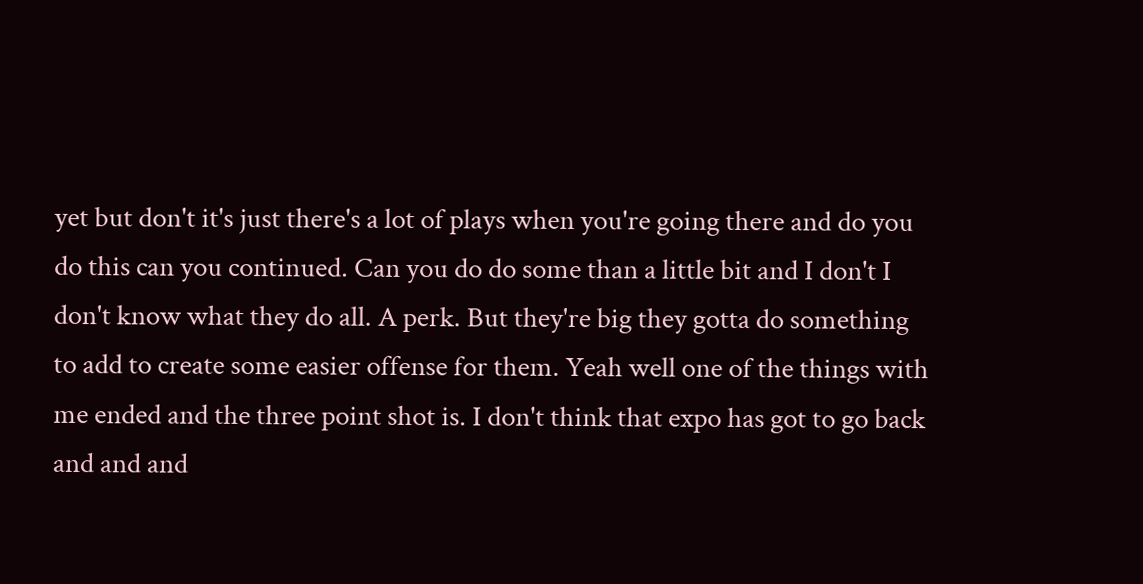yet but don't it's just there's a lot of plays when you're going there and do you do this can you continued. Can you do do some than a little bit and I don't I don't know what they do all. A perk. But they're big they gotta do something to add to create some easier offense for them. Yeah well one of the things with me ended and the three point shot is. I don't think that expo has got to go back and and and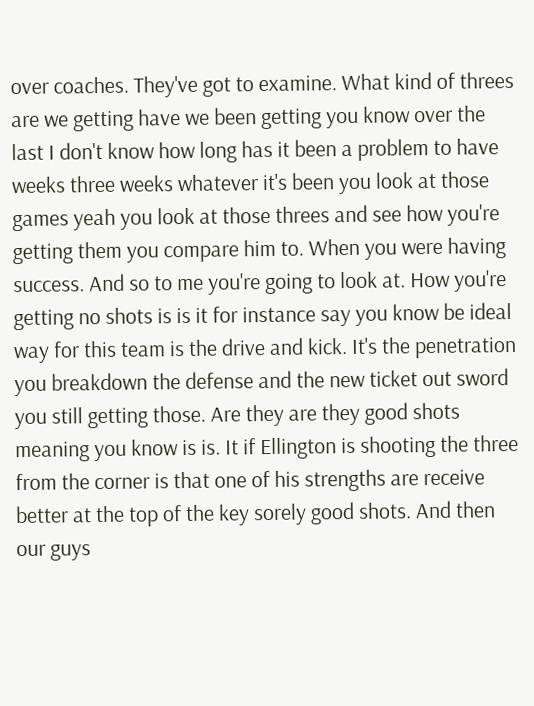over coaches. They've got to examine. What kind of threes are we getting have we been getting you know over the last I don't know how long has it been a problem to have weeks three weeks whatever it's been you look at those games yeah you look at those threes and see how you're getting them you compare him to. When you were having success. And so to me you're going to look at. How you're getting no shots is is it for instance say you know be ideal way for this team is the drive and kick. It's the penetration you breakdown the defense and the new ticket out sword you still getting those. Are they are they good shots meaning you know is is. It if Ellington is shooting the three from the corner is that one of his strengths are receive better at the top of the key sorely good shots. And then our guys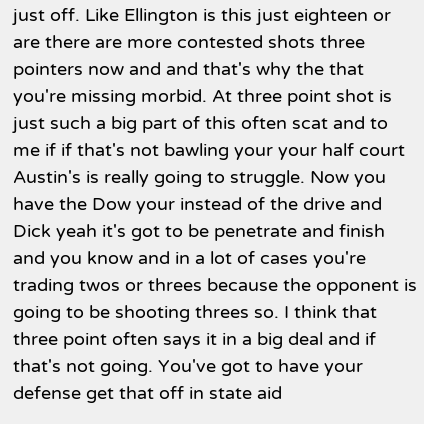just off. Like Ellington is this just eighteen or are there are more contested shots three pointers now and and that's why the that you're missing morbid. At three point shot is just such a big part of this often scat and to me if if that's not bawling your your half court Austin's is really going to struggle. Now you have the Dow your instead of the drive and Dick yeah it's got to be penetrate and finish and you know and in a lot of cases you're trading twos or threes because the opponent is going to be shooting threes so. I think that three point often says it in a big deal and if that's not going. You've got to have your defense get that off in state aid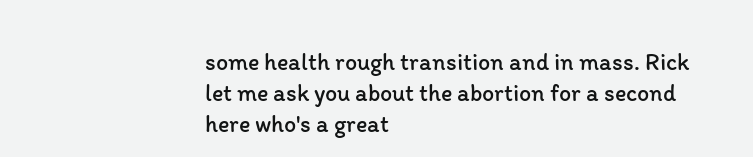some health rough transition and in mass. Rick let me ask you about the abortion for a second here who's a great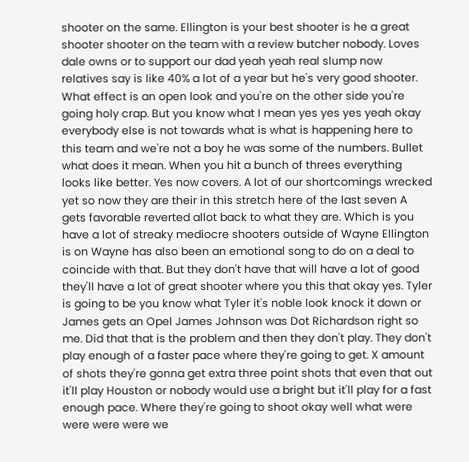shooter on the same. Ellington is your best shooter is he a great shooter shooter on the team with a review butcher nobody. Loves dale owns or to support our dad yeah yeah real slump now relatives say is like 40% a lot of a year but he's very good shooter. What effect is an open look and you're on the other side you're going holy crap. But you know what I mean yes yes yes yeah okay everybody else is not towards what is what is happening here to this team and we're not a boy he was some of the numbers. Bullet what does it mean. When you hit a bunch of threes everything looks like better. Yes now covers. A lot of our shortcomings wrecked yet so now they are their in this stretch here of the last seven A gets favorable reverted allot back to what they are. Which is you have a lot of streaky mediocre shooters outside of Wayne Ellington is on Wayne has also been an emotional song to do on a deal to coincide with that. But they don't have that will have a lot of good they'll have a lot of great shooter where you this that okay yes. Tyler is going to be you know what Tyler it's noble look knock it down or James gets an Opel James Johnson was Dot Richardson right so me. Did that that is the problem and then they don't play. They don't play enough of a faster pace where they're going to get. X amount of shots they're gonna get extra three point shots that even that out it'll play Houston or nobody would use a bright but it'll play for a fast enough pace. Where they're going to shoot okay well what were were were were we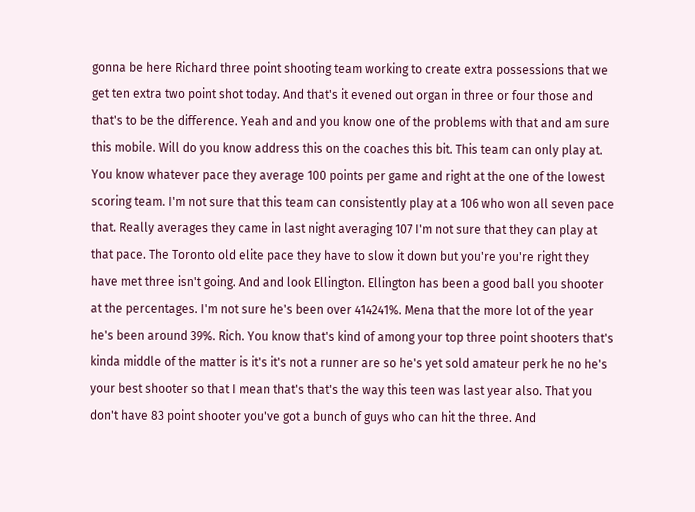gonna be here Richard three point shooting team working to create extra possessions that we get ten extra two point shot today. And that's it evened out organ in three or four those and that's to be the difference. Yeah and and you know one of the problems with that and am sure this mobile. Will do you know address this on the coaches this bit. This team can only play at. You know whatever pace they average 100 points per game and right at the one of the lowest scoring team. I'm not sure that this team can consistently play at a 106 who won all seven pace that. Really averages they came in last night averaging 107 I'm not sure that they can play at that pace. The Toronto old elite pace they have to slow it down but you're you're right they have met three isn't going. And and look Ellington. Ellington has been a good ball you shooter at the percentages. I'm not sure he's been over 414241%. Mena that the more lot of the year he's been around 39%. Rich. You know that's kind of among your top three point shooters that's kinda middle of the matter is it's it's not a runner are so he's yet sold amateur perk he no he's your best shooter so that I mean that's that's the way this teen was last year also. That you don't have 83 point shooter you've got a bunch of guys who can hit the three. And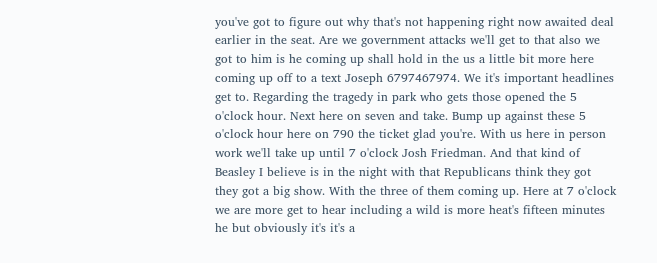you've got to figure out why that's not happening right now awaited deal earlier in the seat. Are we government attacks we'll get to that also we got to him is he coming up shall hold in the us a little bit more here coming up off to a text Joseph 6797467974. We it's important headlines get to. Regarding the tragedy in park who gets those opened the 5 o'clock hour. Next here on seven and take. Bump up against these 5 o'clock hour here on 790 the ticket glad you're. With us here in person work we'll take up until 7 o'clock Josh Friedman. And that kind of Beasley I believe is in the night with that Republicans think they got they got a big show. With the three of them coming up. Here at 7 o'clock we are more get to hear including a wild is more heat's fifteen minutes he but obviously it's it's a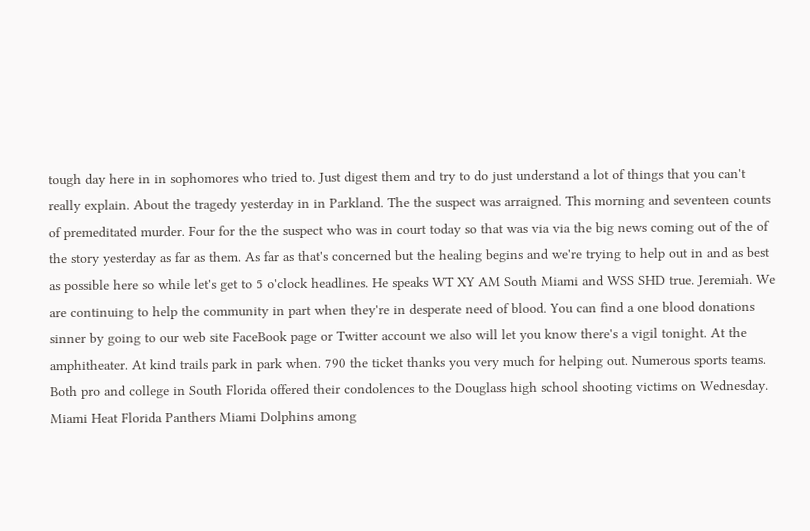tough day here in in sophomores who tried to. Just digest them and try to do just understand a lot of things that you can't really explain. About the tragedy yesterday in in Parkland. The the suspect was arraigned. This morning and seventeen counts of premeditated murder. Four for the the suspect who was in court today so that was via via the big news coming out of the of the story yesterday as far as them. As far as that's concerned but the healing begins and we're trying to help out in and as best as possible here so while let's get to 5 o'clock headlines. He speaks WT XY AM South Miami and WSS SHD true. Jeremiah. We are continuing to help the community in part when they're in desperate need of blood. You can find a one blood donations sinner by going to our web site FaceBook page or Twitter account we also will let you know there's a vigil tonight. At the amphitheater. At kind trails park in park when. 790 the ticket thanks you very much for helping out. Numerous sports teams. Both pro and college in South Florida offered their condolences to the Douglass high school shooting victims on Wednesday. Miami Heat Florida Panthers Miami Dolphins among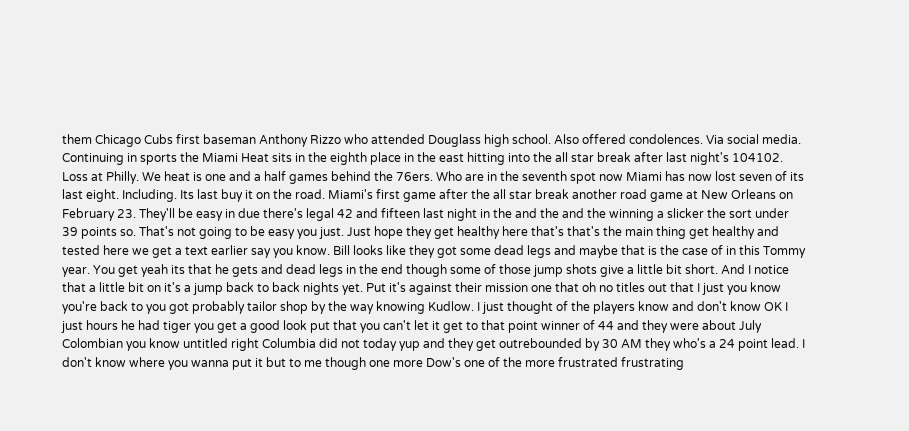them Chicago Cubs first baseman Anthony Rizzo who attended Douglass high school. Also offered condolences. Via social media. Continuing in sports the Miami Heat sits in the eighth place in the east hitting into the all star break after last night's 104102. Loss at Philly. We heat is one and a half games behind the 76ers. Who are in the seventh spot now Miami has now lost seven of its last eight. Including. Its last buy it on the road. Miami's first game after the all star break another road game at New Orleans on February 23. They'll be easy in due there's legal 42 and fifteen last night in the and the and the winning a slicker the sort under 39 points so. That's not going to be easy you just. Just hope they get healthy here that's that's the main thing get healthy and tested here we get a text earlier say you know. Bill looks like they got some dead legs and maybe that is the case of in this Tommy year. You get yeah its that he gets and dead legs in the end though some of those jump shots give a little bit short. And I notice that a little bit on it's a jump back to back nights yet. Put it's against their mission one that oh no titles out that I just you know you're back to you got probably tailor shop by the way knowing Kudlow. I just thought of the players know and don't know OK I just hours he had tiger you get a good look put that you can't let it get to that point winner of 44 and they were about July Colombian you know untitled right Columbia did not today yup and they get outrebounded by 30 AM they who's a 24 point lead. I don't know where you wanna put it but to me though one more Dow's one of the more frustrated frustrating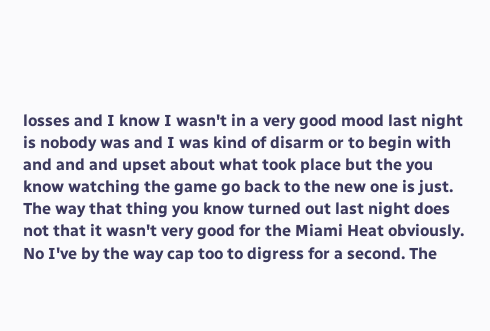losses and I know I wasn't in a very good mood last night is nobody was and I was kind of disarm or to begin with and and and upset about what took place but the you know watching the game go back to the new one is just. The way that thing you know turned out last night does not that it wasn't very good for the Miami Heat obviously. No I've by the way cap too to digress for a second. The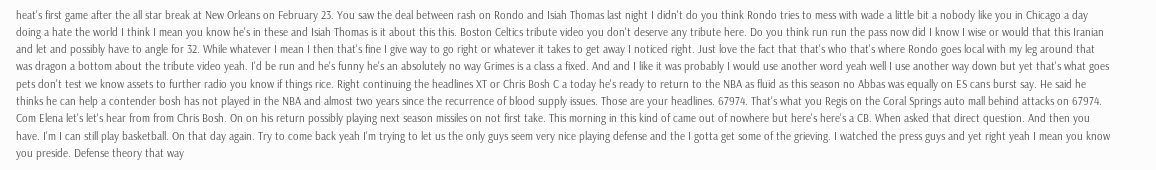heat's first game after the all star break at New Orleans on February 23. You saw the deal between rash on Rondo and Isiah Thomas last night I didn't do you think Rondo tries to mess with wade a little bit a nobody like you in Chicago a day doing a hate the world I think I mean you know he's in these and Isiah Thomas is it about this this. Boston Celtics tribute video you don't deserve any tribute here. Do you think run run the pass now did I know I wise or would that this Iranian and let and possibly have to angle for 32. While whatever I mean I then that's fine I give way to go right or whatever it takes to get away I noticed right. Just love the fact that that's who that's where Rondo goes local with my leg around that was dragon a bottom about the tribute video yeah. I'd be run and he's funny he's an absolutely no way Grimes is a class a fixed. And and I like it was probably I would use another word yeah well I use another way down but yet that's what goes pets don't test we know assets to further radio you know if things rice. Right continuing the headlines XT or Chris Bosh C a today he's ready to return to the NBA as fluid as this season no Abbas was equally on ES cans burst say. He said he thinks he can help a contender bosh has not played in the NBA and almost two years since the recurrence of blood supply issues. Those are your headlines. 67974. That's what you Regis on the Coral Springs auto mall behind attacks on 67974. Com Elena let's let's hear from from Chris Bosh. On on his return possibly playing next season missiles on not first take. This morning in this kind of came out of nowhere but here's here's a CB. When asked that direct question. And then you have. I'm I can still play basketball. On that day again. Try to come back yeah I'm trying to let us the only guys seem very nice playing defense and the I gotta get some of the grieving. I watched the press guys and yet right yeah I mean you know you preside. Defense theory that way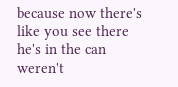because now there's like you see there he's in the can weren't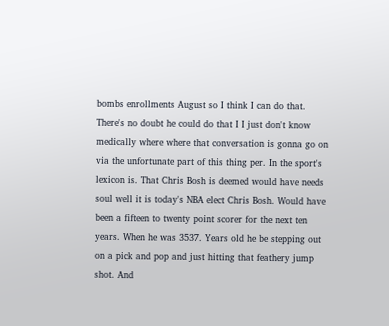bombs enrollments August so I think I can do that. There's no doubt he could do that I I just don't know medically where where that conversation is gonna go on via the unfortunate part of this thing per. In the sport's lexicon is. That Chris Bosh is deemed would have needs soul well it is today's NBA elect Chris Bosh. Would have been a fifteen to twenty point scorer for the next ten years. When he was 3537. Years old he be stepping out on a pick and pop and just hitting that feathery jump shot. And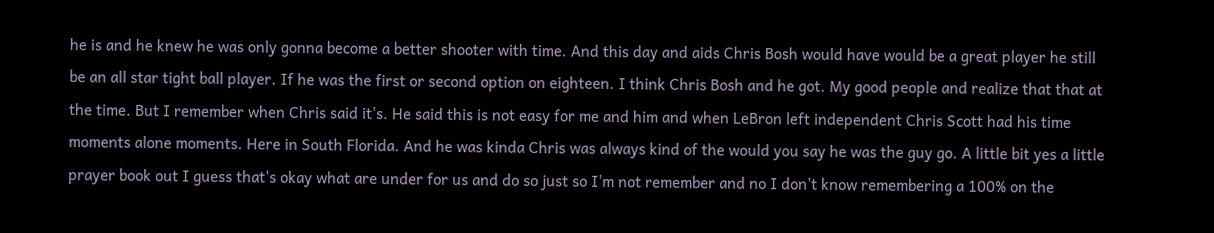he is and he knew he was only gonna become a better shooter with time. And this day and aids Chris Bosh would have would be a great player he still be an all star tight ball player. If he was the first or second option on eighteen. I think Chris Bosh and he got. My good people and realize that that at the time. But I remember when Chris said it's. He said this is not easy for me and him and when LeBron left independent Chris Scott had his time moments alone moments. Here in South Florida. And he was kinda Chris was always kind of the would you say he was the guy go. A little bit yes a little prayer book out I guess that's okay what are under for us and do so just so I'm not remember and no I don't know remembering a 100% on the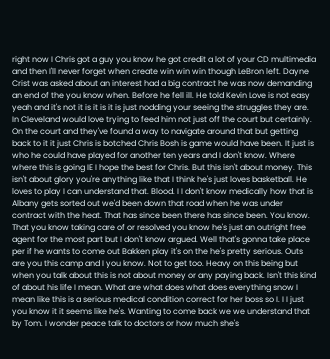right now I Chris got a guy you know he got credit a lot of your CD multimedia and then I'll never forget when create win win win though LeBron left. Dayne Crist was asked about an interest had a big contract he was now demanding an end of the you know when. Before he fell ill. He told Kevin Love is not easy yeah and it's not it is it is it is just nodding your seeing the struggles they are. In Cleveland would love trying to feed him not just off the court but certainly. On the court and they've found a way to navigate around that but getting back to it it just Chris is botched Chris Bosh is game would have been. It just is who he could have played for another ten years and I don't know. Where where this is going IE I hope the best for Chris. But this isn't about money. This isn't about glory you're anything like that I think he's just loves basketball. He loves to play I can understand that. Blood. I I don't know medically how that is Albany gets sorted out we'd been down that road when he was under contract with the heat. That has since been there has since been. You know. That you know taking care of or resolved you know he's just an outright free agent for the most part but I don't know argued. Well that's gonna take place per if he wants to come out Bakken play it's on the he's pretty serious. Outs are you this camp and I you know. Not to get too. Heavy on this being but when you talk about this is not about money or any paying back. Isn't this kind of about his life I mean. What are what does what does everything snow I mean like this is a serious medical condition correct for her boss so I. I I just you know it it seems like he's. Wanting to come back we we understand that by Tom. I wonder peace talk to doctors or how much she's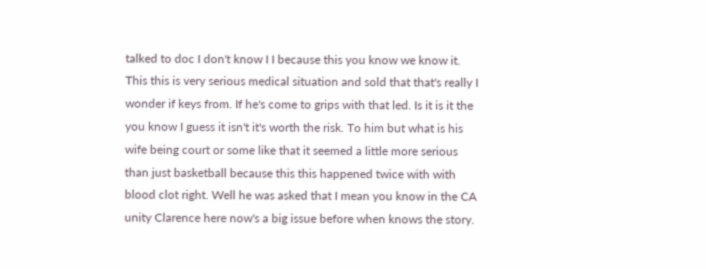talked to doc I don't know I I because this you know we know it. This this is very serious medical situation and sold that that's really I wonder if keys from. If he's come to grips with that led. Is it is it the you know I guess it isn't it's worth the risk. To him but what is his wife being court or some like that it seemed a little more serious than just basketball because this this happened twice with with blood clot right. Well he was asked that I mean you know in the CA unity Clarence here now's a big issue before when knows the story.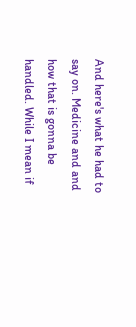And here's what he had to say on. Medicine and and how that is gonna be handled. While I mean if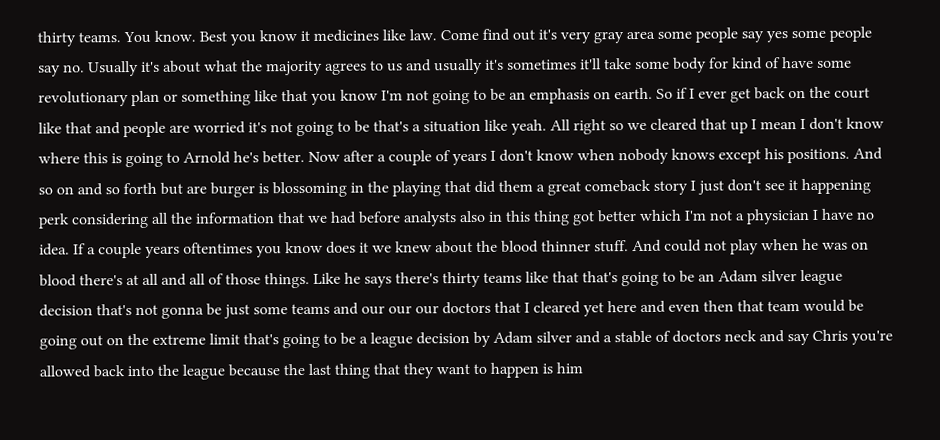thirty teams. You know. Best you know it medicines like law. Come find out it's very gray area some people say yes some people say no. Usually it's about what the majority agrees to us and usually it's sometimes it'll take some body for kind of have some revolutionary plan or something like that you know I'm not going to be an emphasis on earth. So if I ever get back on the court like that and people are worried it's not going to be that's a situation like yeah. All right so we cleared that up I mean I don't know where this is going to Arnold he's better. Now after a couple of years I don't know when nobody knows except his positions. And so on and so forth but are burger is blossoming in the playing that did them a great comeback story I just don't see it happening perk considering all the information that we had before analysts also in this thing got better which I'm not a physician I have no idea. If a couple years oftentimes you know does it we knew about the blood thinner stuff. And could not play when he was on blood there's at all and all of those things. Like he says there's thirty teams like that that's going to be an Adam silver league decision that's not gonna be just some teams and our our our doctors that I cleared yet here and even then that team would be going out on the extreme limit that's going to be a league decision by Adam silver and a stable of doctors neck and say Chris you're allowed back into the league because the last thing that they want to happen is him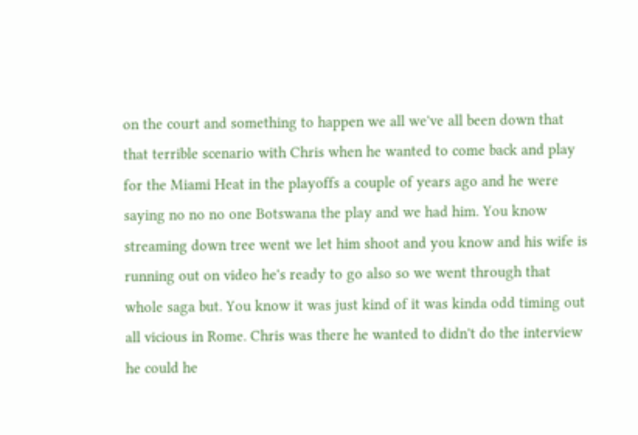on the court and something to happen we all we've all been down that that terrible scenario with Chris when he wanted to come back and play for the Miami Heat in the playoffs a couple of years ago and he were saying no no no one Botswana the play and we had him. You know streaming down tree went we let him shoot and you know and his wife is running out on video he's ready to go also so we went through that whole saga but. You know it was just kind of it was kinda odd timing out all vicious in Rome. Chris was there he wanted to didn't do the interview he could he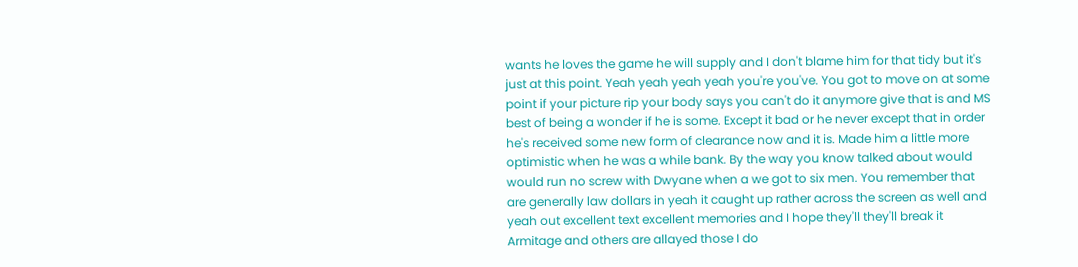wants he loves the game he will supply and I don't blame him for that tidy but it's just at this point. Yeah yeah yeah yeah you're you've. You got to move on at some point if your picture rip your body says you can't do it anymore give that is and MS best of being a wonder if he is some. Except it bad or he never except that in order he's received some new form of clearance now and it is. Made him a little more optimistic when he was a while bank. By the way you know talked about would would run no screw with Dwyane when a we got to six men. You remember that are generally law dollars in yeah it caught up rather across the screen as well and yeah out excellent text excellent memories and I hope they'll they'll break it Armitage and others are allayed those I do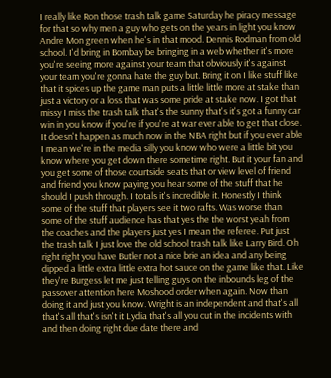I really like Ron those trash talk game Saturday he piracy message for that so why men a guy who gets on the years in light you know Andre Mon green when he's in that mood. Dennis Rodman from old school. I'd bring in Bombay be bringing in a web whether it's more you're seeing more against your team that obviously it's against your team you're gonna hate the guy but. Bring it on I like stuff like that it spices up the game man puts a little little more at stake than just a victory or a loss that was some pride at stake now. I got that missy I miss the trash talk that's the sunny that's it's got a funny car win in you know if you're if you're at war ever able to get that close. It doesn't happen as much now in the NBA right but if you ever able I mean we're in the media silly you know who were a little bit you know where you get down there sometime right. But it your fan and you get some of those courtside seats that or view level of friend and friend you know paying you hear some of the stuff that he should I push through. I totals it's incredible it. Honestly I think some of the stuff that players see it two rafts. Was worse than some of the stuff audience has that yes the the worst yeah from the coaches and the players just yes I mean the referee. Put just the trash talk I just love the old school trash talk like Larry Bird. Oh right right you have Butler not a nice brie an idea and any being dipped a little extra little extra hot sauce on the game like that. Like they're Burgess let me just telling guys on the inbounds leg of the passover attention here Moshood order when again. Now than doing it and just you know. Wright is an independent and that's all that's all that's isn't it Lydia that's all you cut in the incidents with and then doing right due date there and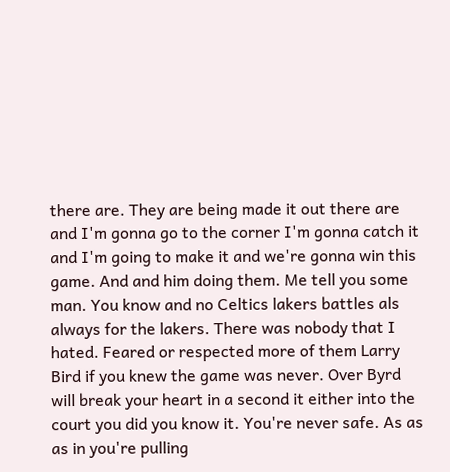there are. They are being made it out there are and I'm gonna go to the corner I'm gonna catch it and I'm going to make it and we're gonna win this game. And and him doing them. Me tell you some man. You know and no Celtics lakers battles als always for the lakers. There was nobody that I hated. Feared or respected more of them Larry Bird if you knew the game was never. Over Byrd will break your heart in a second it either into the court you did you know it. You're never safe. As as as in you're pulling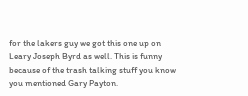for the lakers guy we got this one up on Leary Joseph Byrd as well. This is funny because of the trash talking stuff you know you mentioned Gary Payton.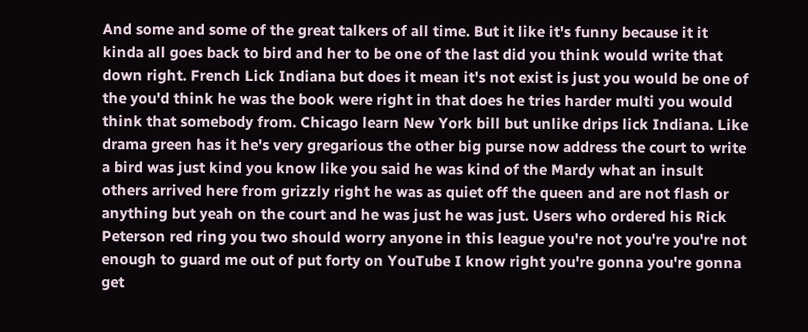And some and some of the great talkers of all time. But it like it's funny because it it kinda all goes back to bird and her to be one of the last did you think would write that down right. French Lick Indiana but does it mean it's not exist is just you would be one of the you'd think he was the book were right in that does he tries harder multi you would think that somebody from. Chicago learn New York bill but unlike drips lick Indiana. Like drama green has it he's very gregarious the other big purse now address the court to write a bird was just kind you know like you said he was kind of the Mardy what an insult others arrived here from grizzly right he was as quiet off the queen and are not flash or anything but yeah on the court and he was just he was just. Users who ordered his Rick Peterson red ring you two should worry anyone in this league you're not you're you're not enough to guard me out of put forty on YouTube I know right you're gonna you're gonna get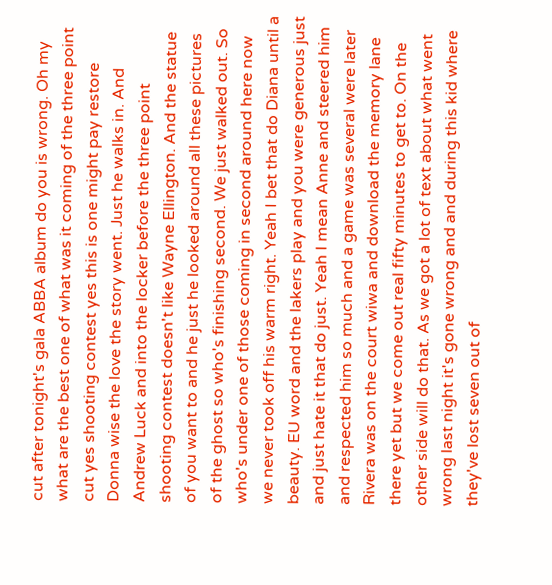cut after tonight's gala ABBA album do you is wrong. Oh my what are the best one of what was it coming of the three point cut yes shooting contest yes this is one might pay restore Donna wise the love the story went. Just he walks in. And Andrew Luck and into the locker before the three point shooting contest doesn't like Wayne Ellington. And the statue of you want to and he just he looked around all these pictures of the ghost so who's finishing second. We just walked out. So who's under one of those coming in second around here now we never took off his warm right. Yeah I bet that do Diana until a beauty. EU word and the lakers play and you were generous just and just hate it that do just. Yeah I mean Anne and steered him and respected him so much and a game was several were later Rivera was on the court wiwa and download the memory lane there yet but we come out real fifty minutes to get to. On the other side will do that. As we got a lot of text about what went wrong last night it's gone wrong and and during this kid where they've lost seven out of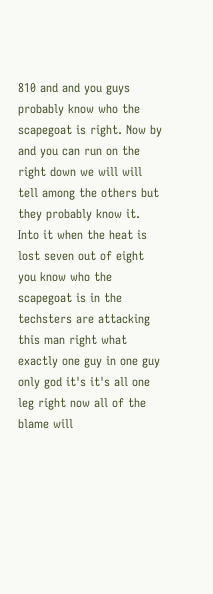810 and and you guys probably know who the scapegoat is right. Now by and you can run on the right down we will will tell among the others but they probably know it. Into it when the heat is lost seven out of eight you know who the scapegoat is in the techsters are attacking this man right what exactly one guy in one guy only god it's it's all one leg right now all of the blame will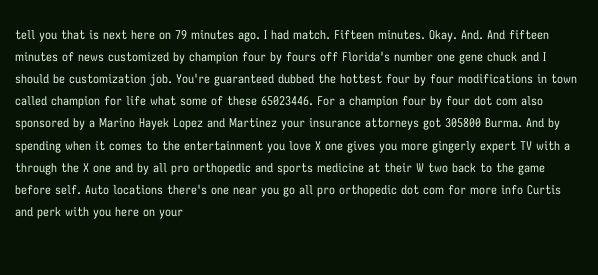tell you that is next here on 79 minutes ago. I had match. Fifteen minutes. Okay. And. And fifteen minutes of news customized by champion four by fours off Florida's number one gene chuck and I should be customization job. You're guaranteed dubbed the hottest four by four modifications in town called champion for life what some of these 65023446. For a champion four by four dot com also sponsored by a Marino Hayek Lopez and Martinez your insurance attorneys got 305800 Burma. And by spending when it comes to the entertainment you love X one gives you more gingerly expert TV with a through the X one and by all pro orthopedic and sports medicine at their W two back to the game before self. Auto locations there's one near you go all pro orthopedic dot com for more info Curtis and perk with you here on your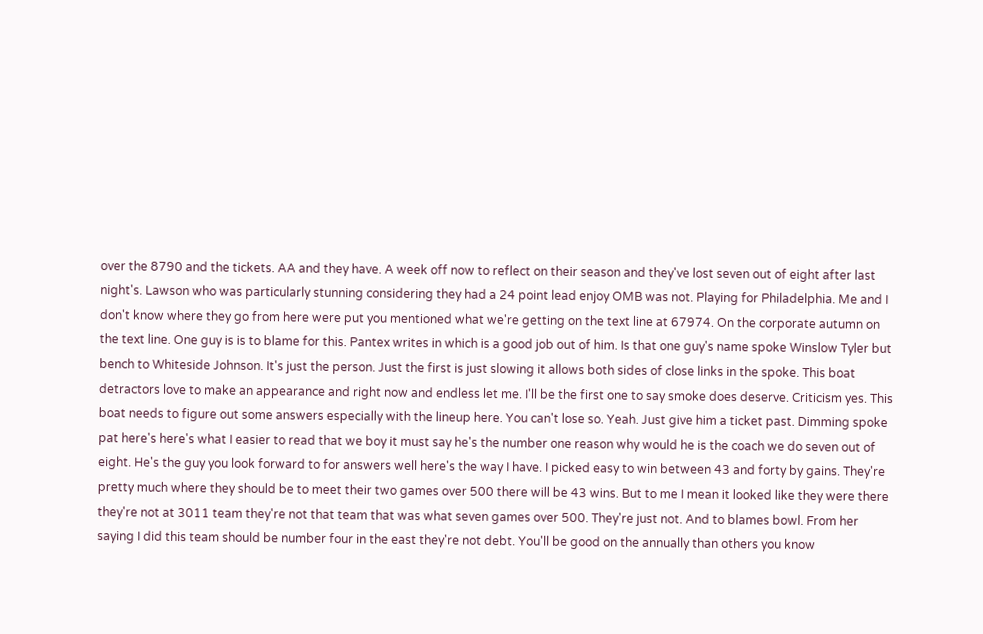over the 8790 and the tickets. AA and they have. A week off now to reflect on their season and they've lost seven out of eight after last night's. Lawson who was particularly stunning considering they had a 24 point lead enjoy OMB was not. Playing for Philadelphia. Me and I don't know where they go from here were put you mentioned what we're getting on the text line at 67974. On the corporate autumn on the text line. One guy is is to blame for this. Pantex writes in which is a good job out of him. Is that one guy's name spoke Winslow Tyler but bench to Whiteside Johnson. It's just the person. Just the first is just slowing it allows both sides of close links in the spoke. This boat detractors love to make an appearance and right now and endless let me. I'll be the first one to say smoke does deserve. Criticism yes. This boat needs to figure out some answers especially with the lineup here. You can't lose so. Yeah. Just give him a ticket past. Dimming spoke pat here's here's what I easier to read that we boy it must say he's the number one reason why would he is the coach we do seven out of eight. He's the guy you look forward to for answers well here's the way I have. I picked easy to win between 43 and forty by gains. They're pretty much where they should be to meet their two games over 500 there will be 43 wins. But to me I mean it looked like they were there they're not at 3011 team they're not that team that was what seven games over 500. They're just not. And to blames bowl. From her saying I did this team should be number four in the east they're not debt. You'll be good on the annually than others you know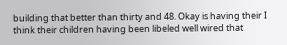building that better than thirty and 48. Okay is having their I think their children having been libeled well wired that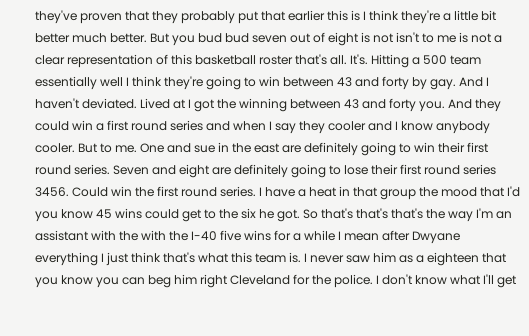they've proven that they probably put that earlier this is I think they're a little bit better much better. But you bud bud seven out of eight is not isn't to me is not a clear representation of this basketball roster that's all. It's. Hitting a 500 team essentially well I think they're going to win between 43 and forty by gay. And I haven't deviated. Lived at I got the winning between 43 and forty you. And they could win a first round series and when I say they cooler and I know anybody cooler. But to me. One and sue in the east are definitely going to win their first round series. Seven and eight are definitely going to lose their first round series 3456. Could win the first round series. I have a heat in that group the mood that I'd you know 45 wins could get to the six he got. So that's that's that's the way I'm an assistant with the with the I-40 five wins for a while I mean after Dwyane everything I just think that's what this team is. I never saw him as a eighteen that you know you can beg him right Cleveland for the police. I don't know what I'll get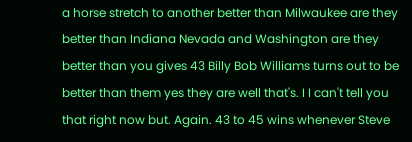a horse stretch to another better than Milwaukee are they better than Indiana Nevada and Washington are they better than you gives 43 Billy Bob Williams turns out to be better than them yes they are well that's. I I can't tell you that right now but. Again. 43 to 45 wins whenever Steve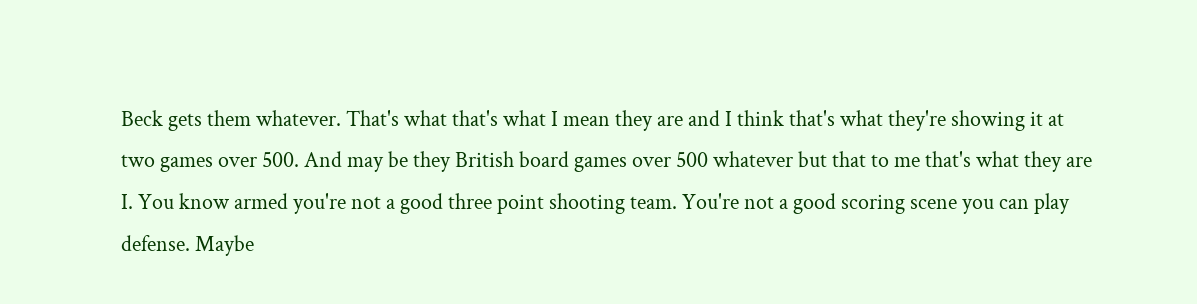Beck gets them whatever. That's what that's what I mean they are and I think that's what they're showing it at two games over 500. And may be they British board games over 500 whatever but that to me that's what they are I. You know armed you're not a good three point shooting team. You're not a good scoring scene you can play defense. Maybe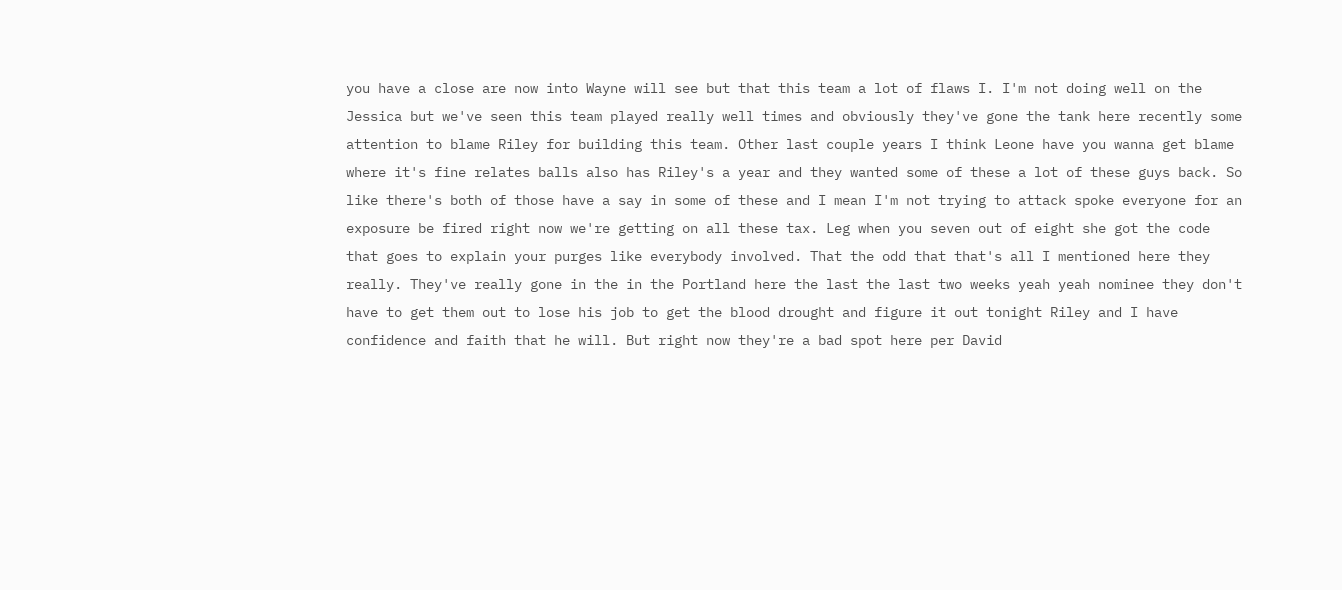you have a close are now into Wayne will see but that this team a lot of flaws I. I'm not doing well on the Jessica but we've seen this team played really well times and obviously they've gone the tank here recently some attention to blame Riley for building this team. Other last couple years I think Leone have you wanna get blame where it's fine relates balls also has Riley's a year and they wanted some of these a lot of these guys back. So like there's both of those have a say in some of these and I mean I'm not trying to attack spoke everyone for an exposure be fired right now we're getting on all these tax. Leg when you seven out of eight she got the code that goes to explain your purges like everybody involved. That the odd that that's all I mentioned here they really. They've really gone in the in the Portland here the last the last two weeks yeah yeah nominee they don't have to get them out to lose his job to get the blood drought and figure it out tonight Riley and I have confidence and faith that he will. But right now they're a bad spot here per David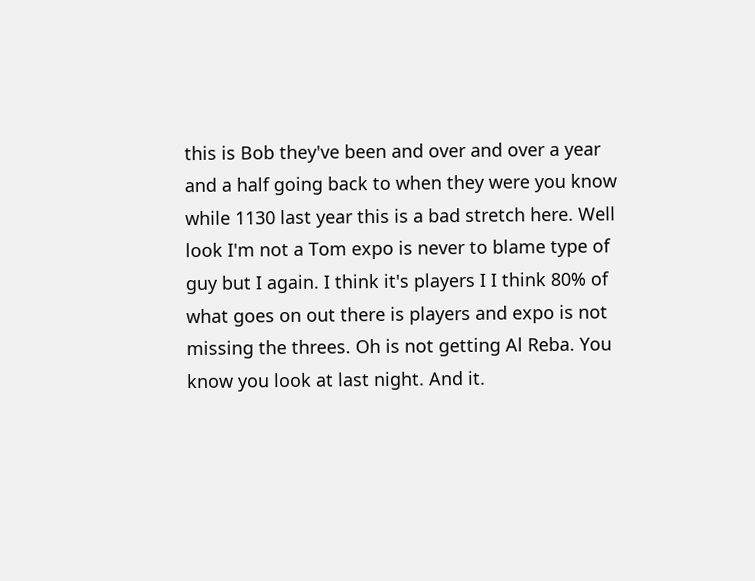this is Bob they've been and over and over a year and a half going back to when they were you know while 1130 last year this is a bad stretch here. Well look I'm not a Tom expo is never to blame type of guy but I again. I think it's players I I think 80% of what goes on out there is players and expo is not missing the threes. Oh is not getting Al Reba. You know you look at last night. And it.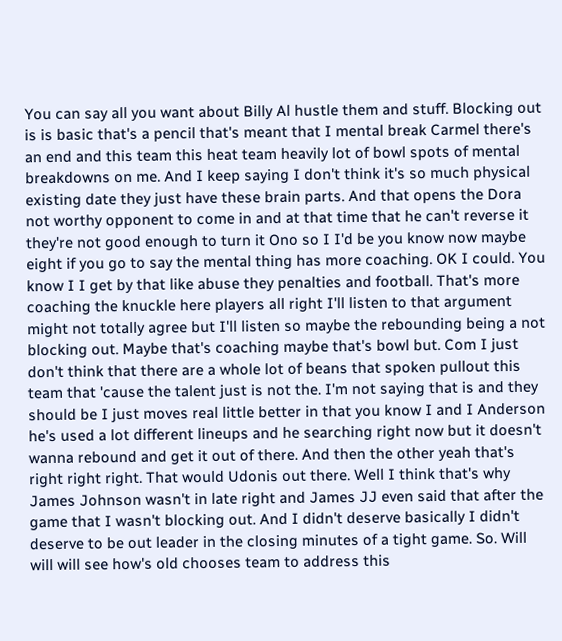You can say all you want about Billy Al hustle them and stuff. Blocking out is is basic that's a pencil that's meant that I mental break Carmel there's an end and this team this heat team heavily lot of bowl spots of mental breakdowns on me. And I keep saying I don't think it's so much physical existing date they just have these brain parts. And that opens the Dora not worthy opponent to come in and at that time that he can't reverse it they're not good enough to turn it Ono so I I'd be you know now maybe eight if you go to say the mental thing has more coaching. OK I could. You know I I get by that like abuse they penalties and football. That's more coaching the knuckle here players all right I'll listen to that argument might not totally agree but I'll listen so maybe the rebounding being a not blocking out. Maybe that's coaching maybe that's bowl but. Com I just don't think that there are a whole lot of beans that spoken pullout this team that 'cause the talent just is not the. I'm not saying that is and they should be I just moves real little better in that you know I and I Anderson he's used a lot different lineups and he searching right now but it doesn't wanna rebound and get it out of there. And then the other yeah that's right right right. That would Udonis out there. Well I think that's why James Johnson wasn't in late right and James JJ even said that after the game that I wasn't blocking out. And I didn't deserve basically I didn't deserve to be out leader in the closing minutes of a tight game. So. Will will will see how's old chooses team to address this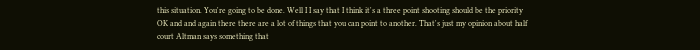this situation. You're going to be done. Well I I say that I think it's a three point shooting should be the priority OK and and again there there are a lot of things that you can point to another. That's just my opinion about half court Altman says something that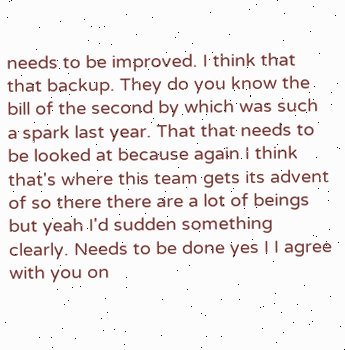needs to be improved. I think that that backup. They do you know the bill of the second by which was such a spark last year. That that needs to be looked at because again I think that's where this team gets its advent of so there there are a lot of beings but yeah I'd sudden something clearly. Needs to be done yes I I agree with you on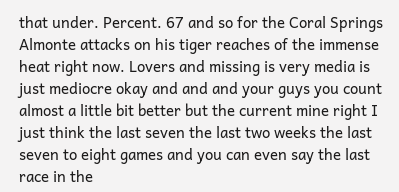that under. Percent. 67 and so for the Coral Springs Almonte attacks on his tiger reaches of the immense heat right now. Lovers and missing is very media is just mediocre okay and and and your guys you count almost a little bit better but the current mine right I just think the last seven the last two weeks the last seven to eight games and you can even say the last race in the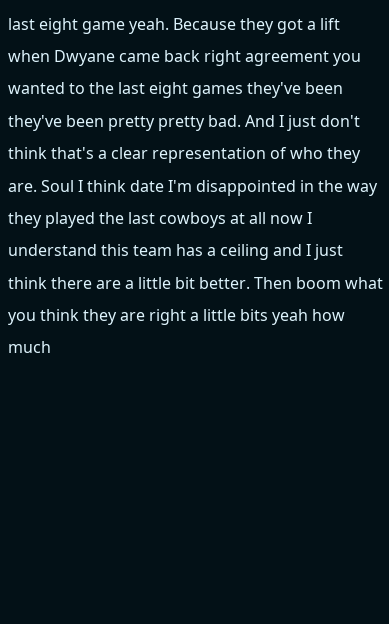last eight game yeah. Because they got a lift when Dwyane came back right agreement you wanted to the last eight games they've been they've been pretty pretty bad. And I just don't think that's a clear representation of who they are. Soul I think date I'm disappointed in the way they played the last cowboys at all now I understand this team has a ceiling and I just think there are a little bit better. Then boom what you think they are right a little bits yeah how much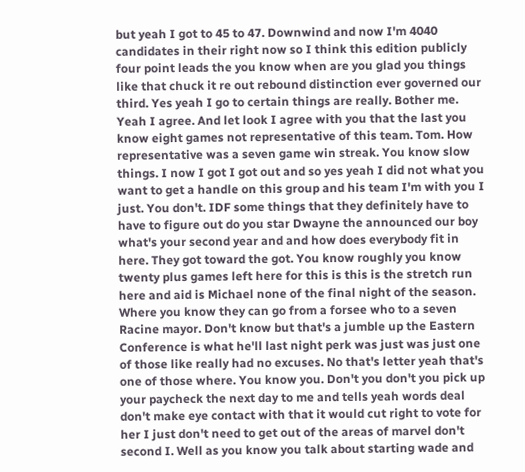but yeah I got to 45 to 47. Downwind and now I'm 4040 candidates in their right now so I think this edition publicly four point leads the you know when are you glad you things like that chuck it re out rebound distinction ever governed our third. Yes yeah I go to certain things are really. Bother me. Yeah I agree. And let look I agree with you that the last you know eight games not representative of this team. Tom. How representative was a seven game win streak. You know slow things. I now I got I got out and so yes yeah I did not what you want to get a handle on this group and his team I'm with you I just. You don't. IDF some things that they definitely have to have to figure out do you star Dwayne the announced our boy what's your second year and and how does everybody fit in here. They got toward the got. You know roughly you know twenty plus games left here for this is this is the stretch run here and aid is Michael none of the final night of the season. Where you know they can go from a forsee who to a seven Racine mayor. Don't know but that's a jumble up the Eastern Conference is what he'll last night perk was just was just one of those like really had no excuses. No that's letter yeah that's one of those where. You know you. Don't you don't you pick up your paycheck the next day to me and tells yeah words deal don't make eye contact with that it would cut right to vote for her I just don't need to get out of the areas of marvel don't second I. Well as you know you talk about starting wade and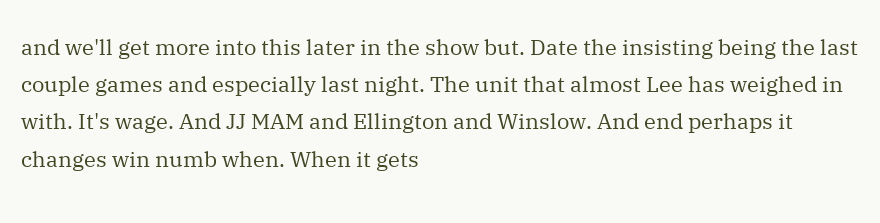and we'll get more into this later in the show but. Date the insisting being the last couple games and especially last night. The unit that almost Lee has weighed in with. It's wage. And JJ MAM and Ellington and Winslow. And end perhaps it changes win numb when. When it gets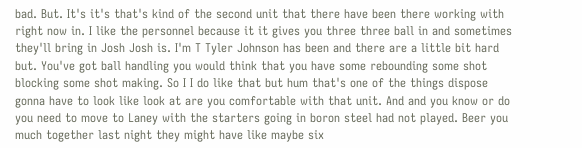bad. But. It's it's that's kind of the second unit that there have been there working with right now in. I like the personnel because it it gives you three three ball in and sometimes they'll bring in Josh Josh is. I'm T Tyler Johnson has been and there are a little bit hard but. You've got ball handling you would think that you have some rebounding some shot blocking some shot making. So I I do like that but hum that's one of the things dispose gonna have to look like look at are you comfortable with that unit. And and you know or do you need to move to Laney with the starters going in boron steel had not played. Beer you much together last night they might have like maybe six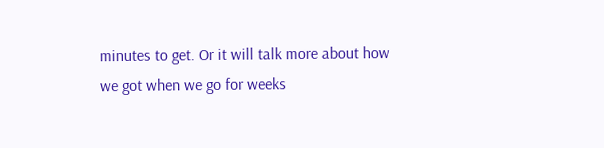minutes to get. Or it will talk more about how we got when we go for weeks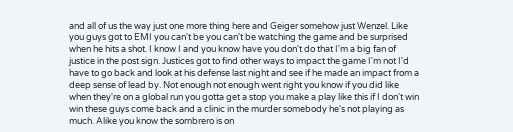and all of us the way just one more thing here and Geiger somehow just Wenzel. Like you guys got to EMI you can't be you can't be watching the game and be surprised when he hits a shot. I know I and you know have you don't do that I'm a big fan of justice in the post sign. Justices got to find other ways to impact the game I'm not I'd have to go back and look at his defense last night and see if he made an impact from a deep sense of lead by. Not enough not enough went right you know if you did like when they're on a global run you gotta get a stop you make a play like this if I don't win win these guys come back and a clinic in the murder somebody he's not playing as much. Alike you know the sombrero is on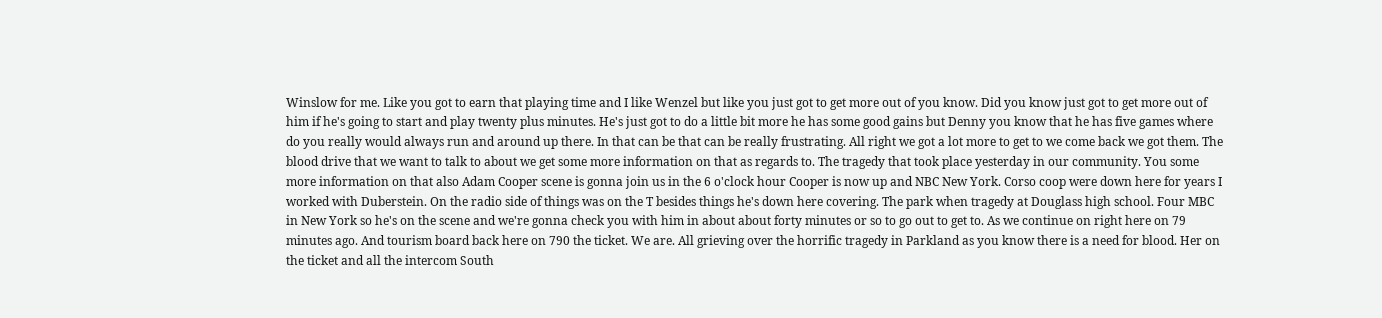Winslow for me. Like you got to earn that playing time and I like Wenzel but like you just got to get more out of you know. Did you know just got to get more out of him if he's going to start and play twenty plus minutes. He's just got to do a little bit more he has some good gains but Denny you know that he has five games where do you really would always run and around up there. In that can be that can be really frustrating. All right we got a lot more to get to we come back we got them. The blood drive that we want to talk to about we get some more information on that as regards to. The tragedy that took place yesterday in our community. You some more information on that also Adam Cooper scene is gonna join us in the 6 o'clock hour Cooper is now up and NBC New York. Corso coop were down here for years I worked with Duberstein. On the radio side of things was on the T besides things he's down here covering. The park when tragedy at Douglass high school. Four MBC in New York so he's on the scene and we're gonna check you with him in about about forty minutes or so to go out to get to. As we continue on right here on 79 minutes ago. And tourism board back here on 790 the ticket. We are. All grieving over the horrific tragedy in Parkland as you know there is a need for blood. Her on the ticket and all the intercom South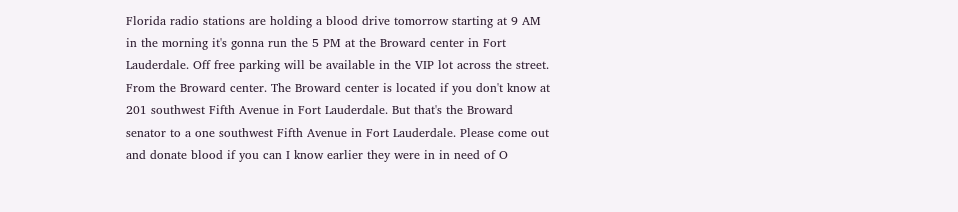Florida radio stations are holding a blood drive tomorrow starting at 9 AM in the morning it's gonna run the 5 PM at the Broward center in Fort Lauderdale. Off free parking will be available in the VIP lot across the street. From the Broward center. The Broward center is located if you don't know at 201 southwest Fifth Avenue in Fort Lauderdale. But that's the Broward senator to a one southwest Fifth Avenue in Fort Lauderdale. Please come out and donate blood if you can I know earlier they were in in need of O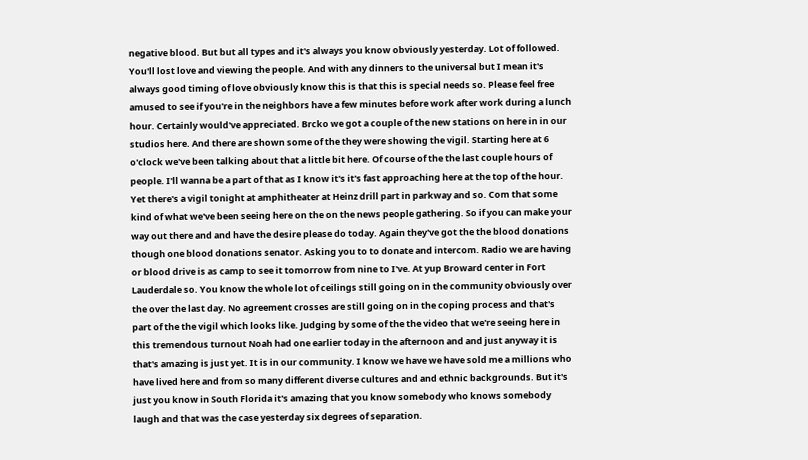negative blood. But but all types and it's always you know obviously yesterday. Lot of followed. You'll lost love and viewing the people. And with any dinners to the universal but I mean it's always good timing of love obviously know this is that this is special needs so. Please feel free amused to see if you're in the neighbors have a few minutes before work after work during a lunch hour. Certainly would've appreciated. Brcko we got a couple of the new stations on here in in our studios here. And there are shown some of the they were showing the vigil. Starting here at 6 o'clock we've been talking about that a little bit here. Of course of the the last couple hours of people. I'll wanna be a part of that as I know it's it's fast approaching here at the top of the hour. Yet there's a vigil tonight at amphitheater at Heinz drill part in parkway and so. Com that some kind of what we've been seeing here on the on the news people gathering. So if you can make your way out there and and have the desire please do today. Again they've got the the blood donations though one blood donations senator. Asking you to to donate and intercom. Radio we are having or blood drive is as camp to see it tomorrow from nine to I've. At yup Broward center in Fort Lauderdale so. You know the whole lot of ceilings still going on in the community obviously over the over the last day. No agreement crosses are still going on in the coping process and that's part of the the vigil which looks like. Judging by some of the the video that we're seeing here in this tremendous turnout Noah had one earlier today in the afternoon and and just anyway it is that's amazing is just yet. It is in our community. I know we have we have sold me a millions who have lived here and from so many different diverse cultures and and ethnic backgrounds. But it's just you know in South Florida it's amazing that you know somebody who knows somebody laugh and that was the case yesterday six degrees of separation.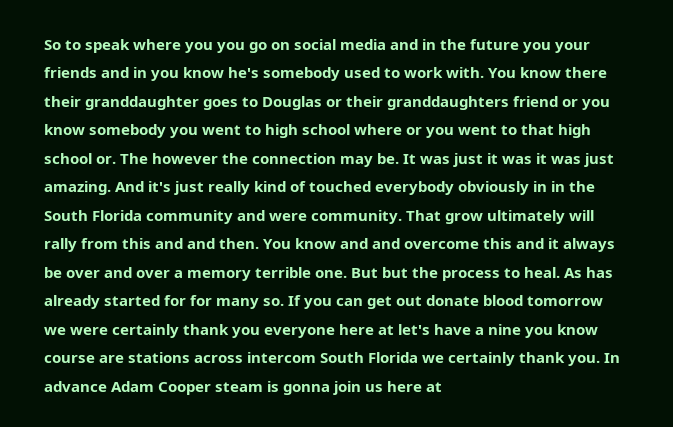So to speak where you you go on social media and in the future you your friends and in you know he's somebody used to work with. You know there their granddaughter goes to Douglas or their granddaughters friend or you know somebody you went to high school where or you went to that high school or. The however the connection may be. It was just it was it was just amazing. And it's just really kind of touched everybody obviously in in the South Florida community and were community. That grow ultimately will rally from this and and then. You know and and overcome this and it always be over and over a memory terrible one. But but the process to heal. As has already started for for many so. If you can get out donate blood tomorrow we were certainly thank you everyone here at let's have a nine you know course are stations across intercom South Florida we certainly thank you. In advance Adam Cooper steam is gonna join us here at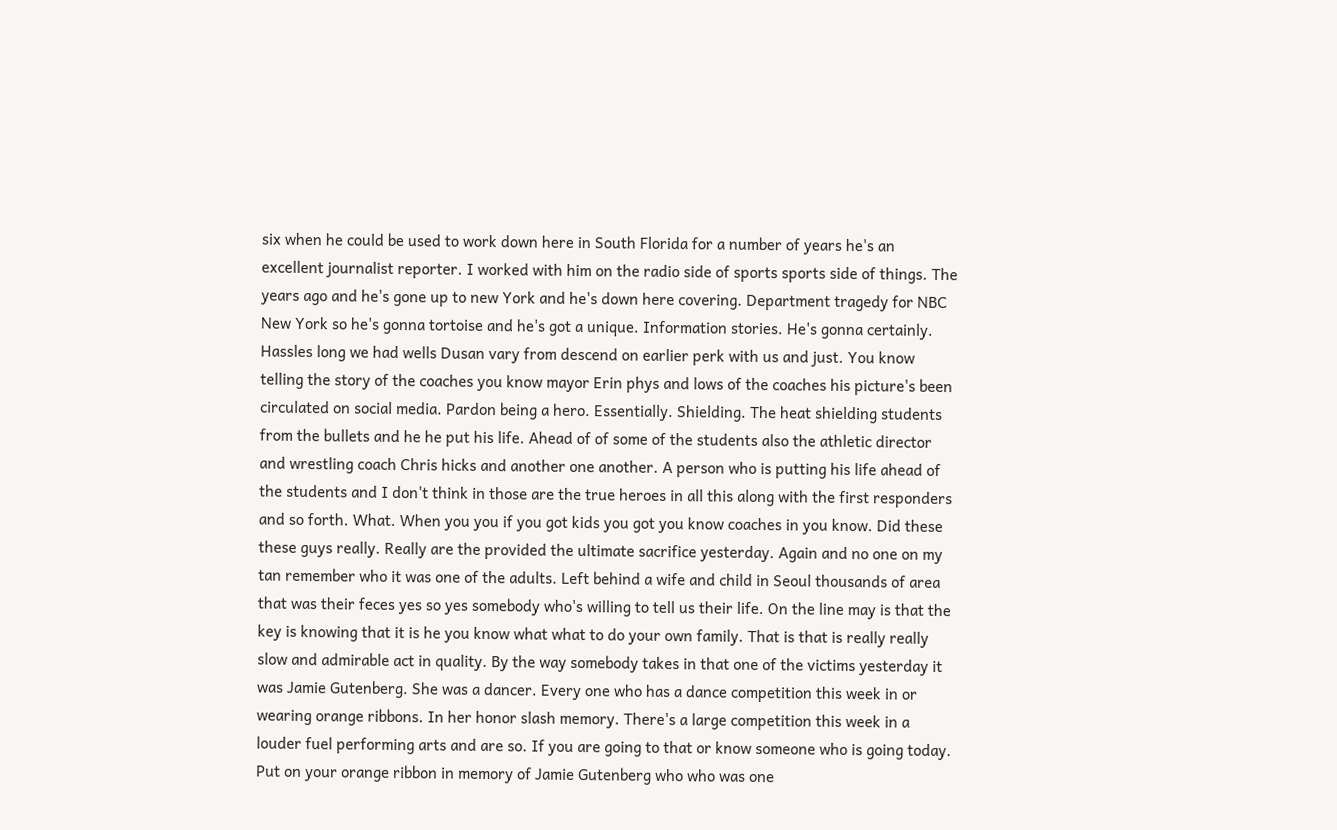six when he could be used to work down here in South Florida for a number of years he's an excellent journalist reporter. I worked with him on the radio side of sports sports side of things. The years ago and he's gone up to new York and he's down here covering. Department tragedy for NBC New York so he's gonna tortoise and he's got a unique. Information stories. He's gonna certainly. Hassles long we had wells Dusan vary from descend on earlier perk with us and just. You know telling the story of the coaches you know mayor Erin phys and lows of the coaches his picture's been circulated on social media. Pardon being a hero. Essentially. Shielding. The heat shielding students from the bullets and he he put his life. Ahead of of some of the students also the athletic director and wrestling coach Chris hicks and another one another. A person who is putting his life ahead of the students and I don't think in those are the true heroes in all this along with the first responders and so forth. What. When you you if you got kids you got you know coaches in you know. Did these these guys really. Really are the provided the ultimate sacrifice yesterday. Again and no one on my tan remember who it was one of the adults. Left behind a wife and child in Seoul thousands of area that was their feces yes so yes somebody who's willing to tell us their life. On the line may is that the key is knowing that it is he you know what what to do your own family. That is that is really really slow and admirable act in quality. By the way somebody takes in that one of the victims yesterday it was Jamie Gutenberg. She was a dancer. Every one who has a dance competition this week in or wearing orange ribbons. In her honor slash memory. There's a large competition this week in a louder fuel performing arts and are so. If you are going to that or know someone who is going today. Put on your orange ribbon in memory of Jamie Gutenberg who who was one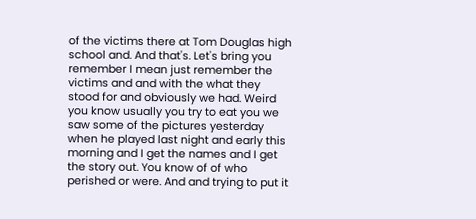of the victims there at Tom Douglas high school and. And that's. Let's bring you remember I mean just remember the victims and and with the what they stood for and obviously we had. Weird you know usually you try to eat you we saw some of the pictures yesterday when he played last night and early this morning and I get the names and I get the story out. You know of of who perished or were. And and trying to put it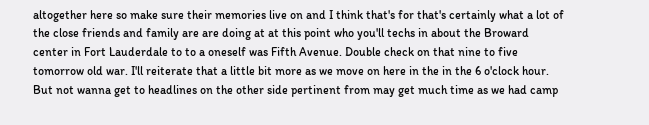altogether here so make sure their memories live on and I think that's for that's certainly what a lot of the close friends and family are are doing at at this point who you'll techs in about the Broward center in Fort Lauderdale to to a oneself was Fifth Avenue. Double check on that nine to five tomorrow old war. I'll reiterate that a little bit more as we move on here in the in the 6 o'clock hour. But not wanna get to headlines on the other side pertinent from may get much time as we had camp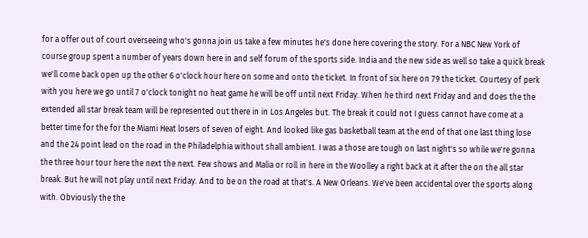for a offer out of court overseeing who's gonna join us take a few minutes he's done here covering the story. For a NBC New York of course group spent a number of years down here in and self forum of the sports side. India and the new side as well so take a quick break we'll come back open up the other 6 o'clock hour here on some and onto the ticket. In front of six here on 79 the ticket. Courtesy of perk with you here we go until 7 o'clock tonight no heat game he will be off until next Friday. When he third next Friday and and does the the extended all star break team will be represented out there in in Los Angeles but. The break it could not I guess cannot have come at a better time for the for the Miami Heat losers of seven of eight. And looked like gas basketball team at the end of that one last thing lose and the 24 point lead on the road in the Philadelphia without shall ambient. I was a those are tough on last night's so while we're gonna the three hour tour here the next the next. Few shows and Malia or roll in here in the Woolley a right back at it after the on the all star break. But he will not play until next Friday. And to be on the road at that's. A New Orleans. We've been accidental over the sports along with. Obviously the the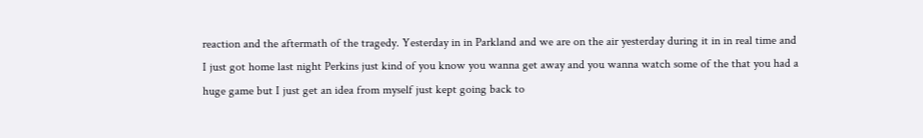reaction and the aftermath of the tragedy. Yesterday in in Parkland and we are on the air yesterday during it in in real time and I just got home last night Perkins just kind of you know you wanna get away and you wanna watch some of the that you had a huge game but I just get an idea from myself just kept going back to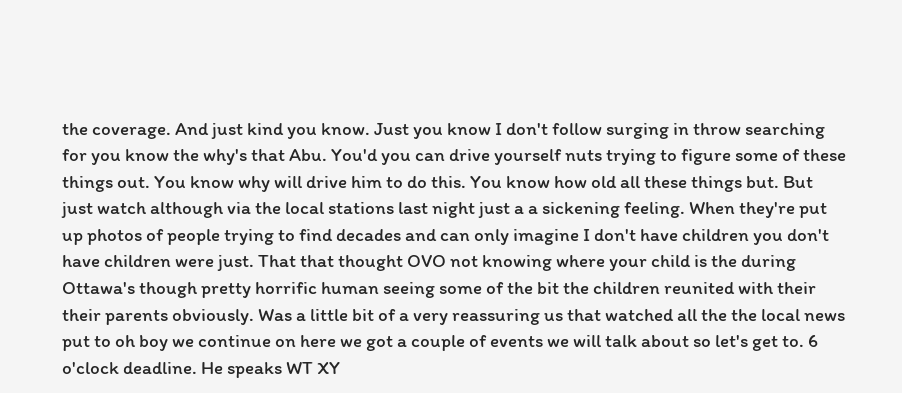the coverage. And just kind you know. Just you know I don't follow surging in throw searching for you know the why's that Abu. You'd you can drive yourself nuts trying to figure some of these things out. You know why will drive him to do this. You know how old all these things but. But just watch although via the local stations last night just a a sickening feeling. When they're put up photos of people trying to find decades and can only imagine I don't have children you don't have children were just. That that thought OVO not knowing where your child is the during Ottawa's though pretty horrific human seeing some of the bit the children reunited with their their parents obviously. Was a little bit of a very reassuring us that watched all the the local news put to oh boy we continue on here we got a couple of events we will talk about so let's get to. 6 o'clock deadline. He speaks WT XY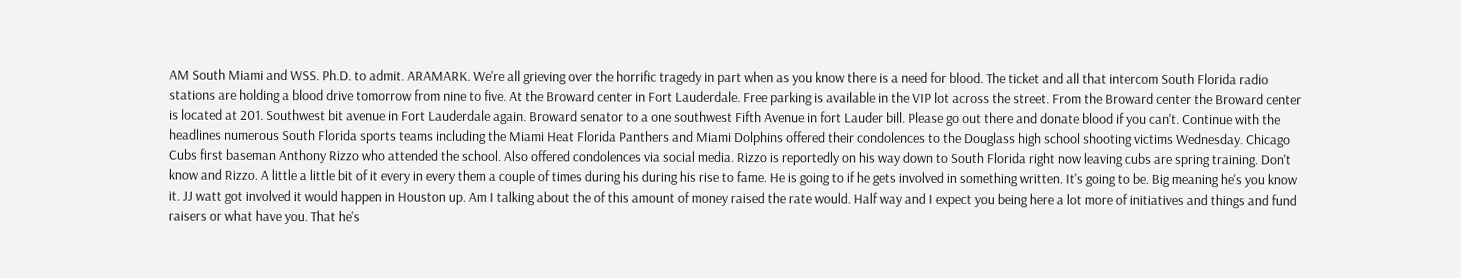AM South Miami and WSS. Ph.D. to admit. ARAMARK. We're all grieving over the horrific tragedy in part when as you know there is a need for blood. The ticket and all that intercom South Florida radio stations are holding a blood drive tomorrow from nine to five. At the Broward center in Fort Lauderdale. Free parking is available in the VIP lot across the street. From the Broward center the Broward center is located at 201. Southwest bit avenue in Fort Lauderdale again. Broward senator to a one southwest Fifth Avenue in fort Lauder bill. Please go out there and donate blood if you can't. Continue with the headlines numerous South Florida sports teams including the Miami Heat Florida Panthers and Miami Dolphins offered their condolences to the Douglass high school shooting victims Wednesday. Chicago Cubs first baseman Anthony Rizzo who attended the school. Also offered condolences via social media. Rizzo is reportedly on his way down to South Florida right now leaving cubs are spring training. Don't know and Rizzo. A little a little bit of it every in every them a couple of times during his during his rise to fame. He is going to if he gets involved in something written. It's going to be. Big meaning he's you know it. JJ watt got involved it would happen in Houston up. Am I talking about the of this amount of money raised the rate would. Half way and I expect you being here a lot more of initiatives and things and fund raisers or what have you. That he's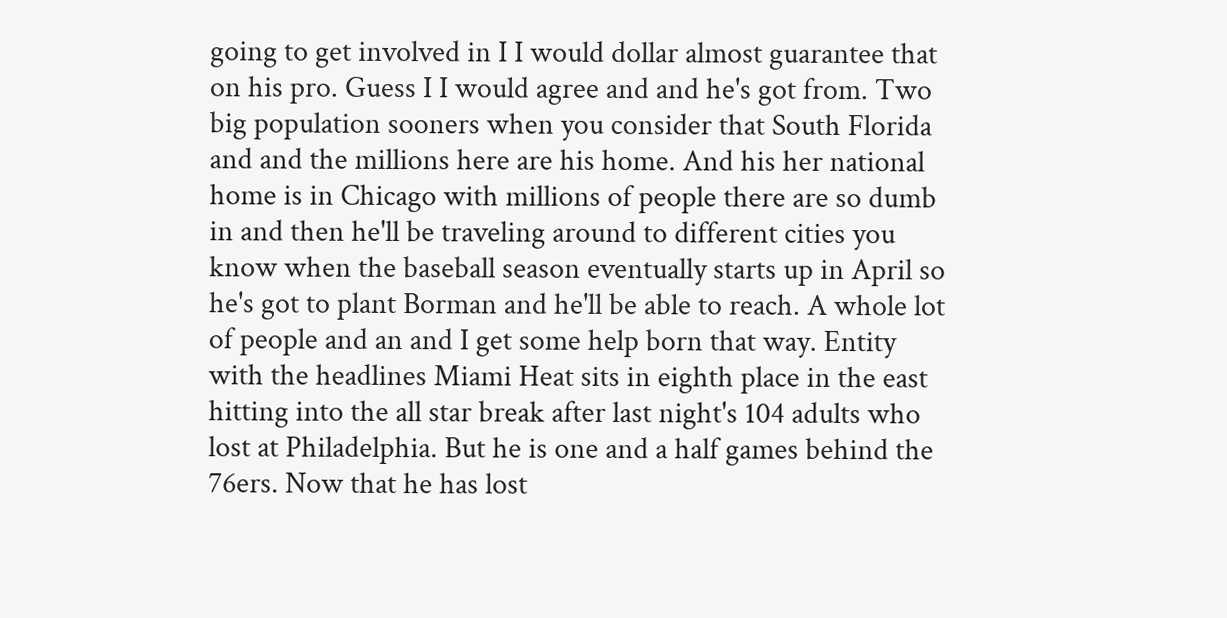going to get involved in I I would dollar almost guarantee that on his pro. Guess I I would agree and and he's got from. Two big population sooners when you consider that South Florida and and the millions here are his home. And his her national home is in Chicago with millions of people there are so dumb in and then he'll be traveling around to different cities you know when the baseball season eventually starts up in April so he's got to plant Borman and he'll be able to reach. A whole lot of people and an and I get some help born that way. Entity with the headlines Miami Heat sits in eighth place in the east hitting into the all star break after last night's 104 adults who lost at Philadelphia. But he is one and a half games behind the 76ers. Now that he has lost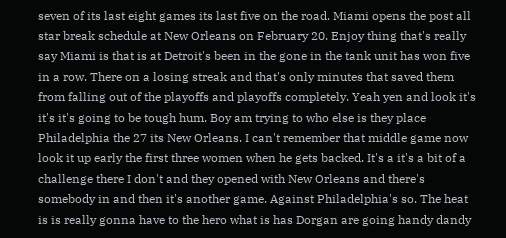seven of its last eight games its last five on the road. Miami opens the post all star break schedule at New Orleans on February 20. Enjoy thing that's really say Miami is that is at Detroit's been in the gone in the tank unit has won five in a row. There on a losing streak and that's only minutes that saved them from falling out of the playoffs and playoffs completely. Yeah yen and look it's it's it's going to be tough hum. Boy am trying to who else is they place Philadelphia the 27 its New Orleans. I can't remember that middle game now look it up early the first three women when he gets backed. It's a it's a bit of a challenge there I don't and they opened with New Orleans and there's somebody in and then it's another game. Against Philadelphia's so. The heat is is really gonna have to the hero what is has Dorgan are going handy dandy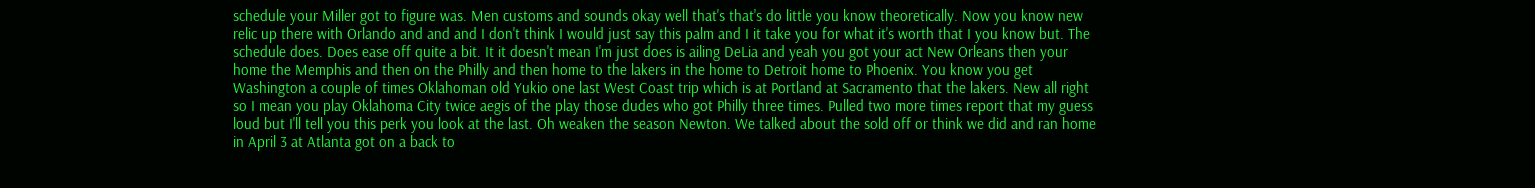schedule your Miller got to figure was. Men customs and sounds okay well that's that's do little you know theoretically. Now you know new relic up there with Orlando and and and I don't think I would just say this palm and I it take you for what it's worth that I you know but. The schedule does. Does ease off quite a bit. It it doesn't mean I'm just does is ailing DeLia and yeah you got your act New Orleans then your home the Memphis and then on the Philly and then home to the lakers in the home to Detroit home to Phoenix. You know you get Washington a couple of times Oklahoman old Yukio one last West Coast trip which is at Portland at Sacramento that the lakers. New all right so I mean you play Oklahoma City twice aegis of the play those dudes who got Philly three times. Pulled two more times report that my guess loud but I'll tell you this perk you look at the last. Oh weaken the season Newton. We talked about the sold off or think we did and ran home in April 3 at Atlanta got on a back to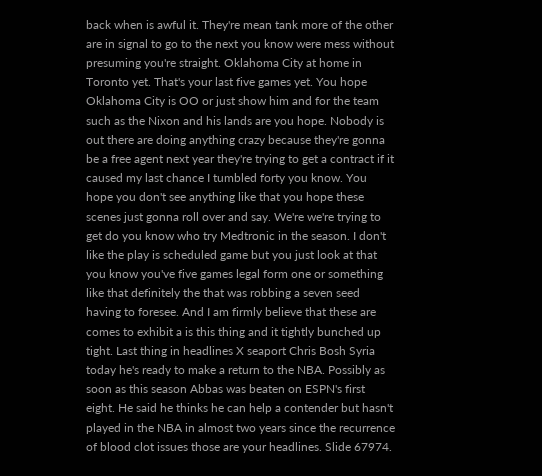back when is awful it. They're mean tank more of the other are in signal to go to the next you know were mess without presuming you're straight. Oklahoma City at home in Toronto yet. That's your last five games yet. You hope Oklahoma City is OO or just show him and for the team such as the Nixon and his lands are you hope. Nobody is out there are doing anything crazy because they're gonna be a free agent next year they're trying to get a contract if it caused my last chance I tumbled forty you know. You hope you don't see anything like that you hope these scenes just gonna roll over and say. We're we're trying to get do you know who try Medtronic in the season. I don't like the play is scheduled game but you just look at that you know you've five games legal form one or something like that definitely the that was robbing a seven seed having to foresee. And I am firmly believe that these are comes to exhibit a is this thing and it tightly bunched up tight. Last thing in headlines X seaport Chris Bosh Syria today he's ready to make a return to the NBA. Possibly as soon as this season Abbas was beaten on ESPN's first eight. He said he thinks he can help a contender but hasn't played in the NBA in almost two years since the recurrence of blood clot issues those are your headlines. Slide 67974.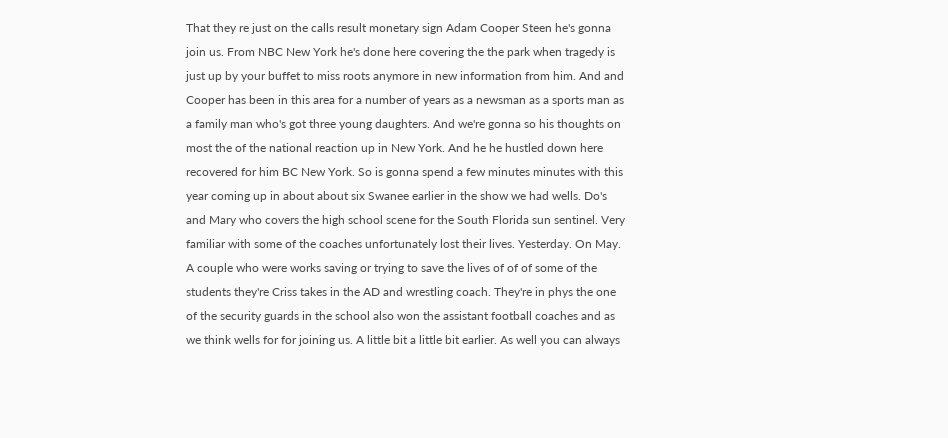That they re just on the calls result monetary sign Adam Cooper Steen he's gonna join us. From NBC New York he's done here covering the the park when tragedy is just up by your buffet to miss roots anymore in new information from him. And and Cooper has been in this area for a number of years as a newsman as a sports man as a family man who's got three young daughters. And we're gonna so his thoughts on most the of the national reaction up in New York. And he he hustled down here recovered for him BC New York. So is gonna spend a few minutes minutes with this year coming up in about about six Swanee earlier in the show we had wells. Do's and Mary who covers the high school scene for the South Florida sun sentinel. Very familiar with some of the coaches unfortunately lost their lives. Yesterday. On May. A couple who were works saving or trying to save the lives of of of some of the students they're Criss takes in the AD and wrestling coach. They're in phys the one of the security guards in the school also won the assistant football coaches and as we think wells for for joining us. A little bit a little bit earlier. As well you can always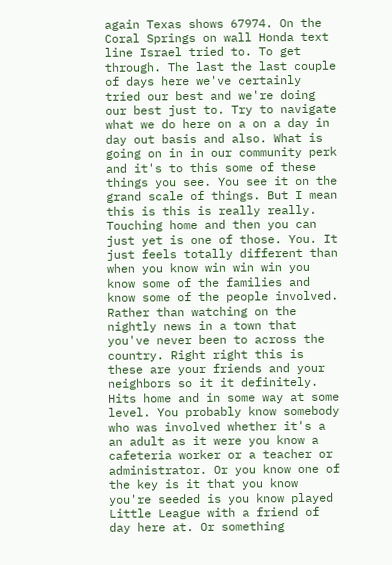again Texas shows 67974. On the Coral Springs on wall Honda text line Israel tried to. To get through. The last the last couple of days here we've certainly tried our best and we're doing our best just to. Try to navigate what we do here on a on a day in day out basis and also. What is going on in in our community perk and it's to this some of these things you see. You see it on the grand scale of things. But I mean this is this is really really. Touching home and then you can just yet is one of those. You. It just feels totally different than when you know win win win you know some of the families and know some of the people involved. Rather than watching on the nightly news in a town that you've never been to across the country. Right right this is these are your friends and your neighbors so it it definitely. Hits home and in some way at some level. You probably know somebody who was involved whether it's a an adult as it were you know a cafeteria worker or a teacher or administrator. Or you know one of the key is it that you know you're seeded is you know played Little League with a friend of day here at. Or something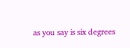as you say is six degrees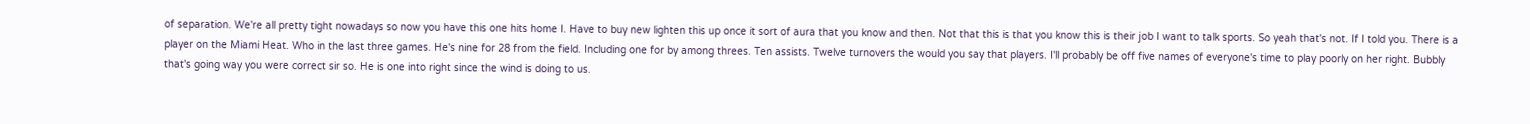of separation. We're all pretty tight nowadays so now you have this one hits home I. Have to buy new lighten this up once it sort of aura that you know and then. Not that this is that you know this is their job I want to talk sports. So yeah that's not. If I told you. There is a player on the Miami Heat. Who in the last three games. He's nine for 28 from the field. Including one for by among threes. Ten assists. Twelve turnovers the would you say that players. I'll probably be off five names of everyone's time to play poorly on her right. Bubbly that's going way you were correct sir so. He is one into right since the wind is doing to us.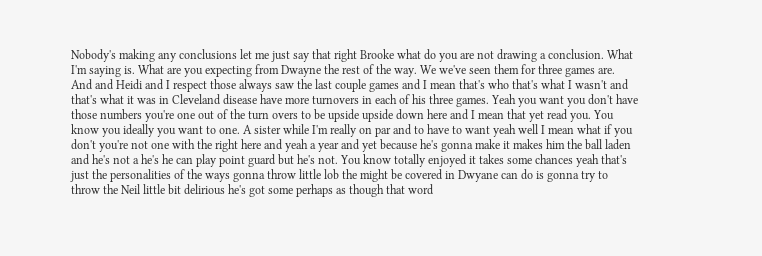Nobody's making any conclusions let me just say that right Brooke what do you are not drawing a conclusion. What I'm saying is. What are you expecting from Dwayne the rest of the way. We we've seen them for three games are. And and Heidi and I respect those always saw the last couple games and I mean that's who that's what I wasn't and that's what it was in Cleveland disease have more turnovers in each of his three games. Yeah you want you don't have those numbers you're one out of the turn overs to be upside upside down here and I mean that yet read you. You know you ideally you want to one. A sister while I'm really on par and to have to want yeah well I mean what if you don't you're not one with the right here and yeah a year and yet because he's gonna make it makes him the ball laden and he's not a he's he can play point guard but he's not. You know totally enjoyed it takes some chances yeah that's just the personalities of the ways gonna throw little lob the might be covered in Dwyane can do is gonna try to throw the Neil little bit delirious he's got some perhaps as though that word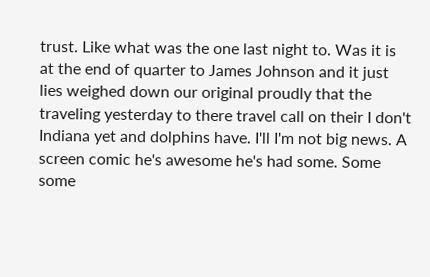trust. Like what was the one last night to. Was it is at the end of quarter to James Johnson and it just lies weighed down our original proudly that the traveling yesterday to there travel call on their I don't Indiana yet and dolphins have. I'll I'm not big news. A screen comic he's awesome he's had some. Some some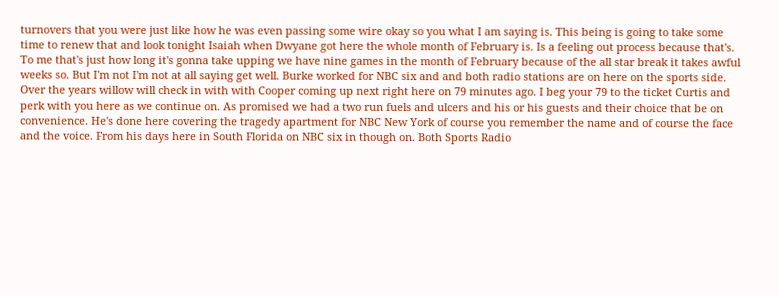turnovers that you were just like how he was even passing some wire okay so you what I am saying is. This being is going to take some time to renew that and look tonight Isaiah when Dwyane got here the whole month of February is. Is a feeling out process because that's. To me that's just how long it's gonna take upping we have nine games in the month of February because of the all star break it takes awful weeks so. But I'm not I'm not at all saying get well. Burke worked for NBC six and and both radio stations are on here on the sports side. Over the years willow will check in with with Cooper coming up next right here on 79 minutes ago. I beg your 79 to the ticket Curtis and perk with you here as we continue on. As promised we had a two run fuels and ulcers and his or his guests and their choice that be on convenience. He's done here covering the tragedy apartment for NBC New York of course you remember the name and of course the face and the voice. From his days here in South Florida on NBC six in though on. Both Sports Radio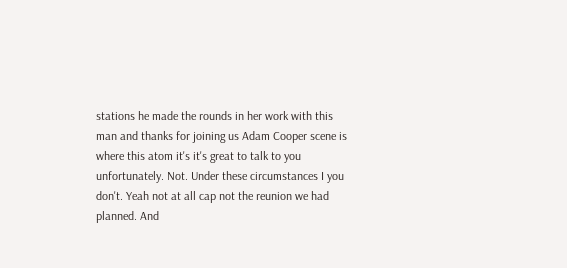stations he made the rounds in her work with this man and thanks for joining us Adam Cooper scene is where this atom it's it's great to talk to you unfortunately. Not. Under these circumstances I you don't. Yeah not at all cap not the reunion we had planned. And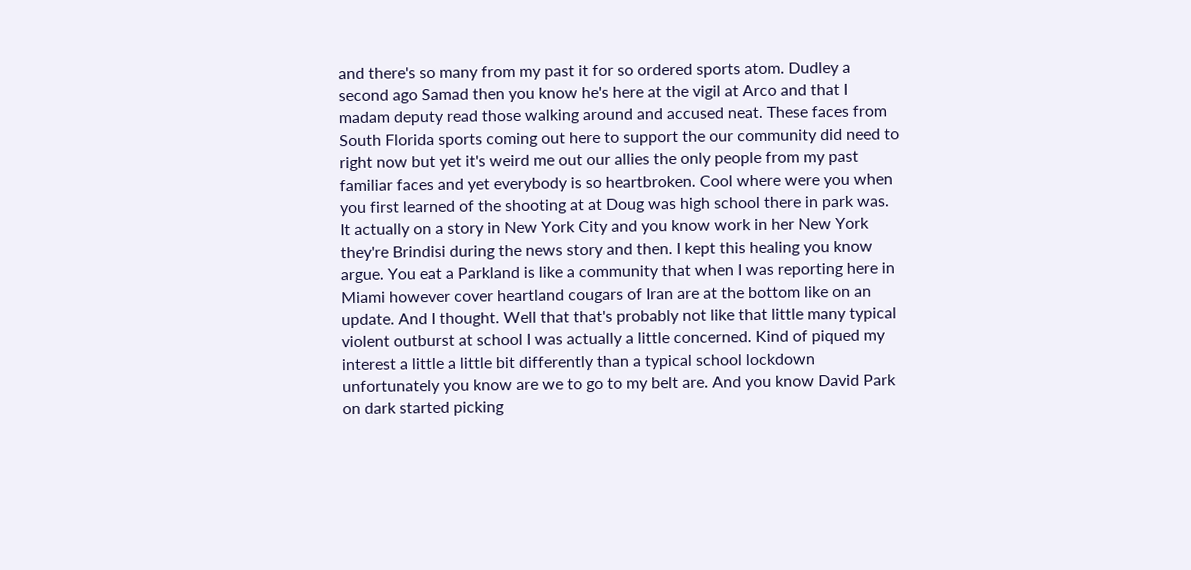and there's so many from my past it for so ordered sports atom. Dudley a second ago Samad then you know he's here at the vigil at Arco and that I madam deputy read those walking around and accused neat. These faces from South Florida sports coming out here to support the our community did need to right now but yet it's weird me out our allies the only people from my past familiar faces and yet everybody is so heartbroken. Cool where were you when you first learned of the shooting at at Doug was high school there in park was. It actually on a story in New York City and you know work in her New York they're Brindisi during the news story and then. I kept this healing you know argue. You eat a Parkland is like a community that when I was reporting here in Miami however cover heartland cougars of Iran are at the bottom like on an update. And I thought. Well that that's probably not like that little many typical violent outburst at school I was actually a little concerned. Kind of piqued my interest a little a little bit differently than a typical school lockdown unfortunately you know are we to go to my belt are. And you know David Park on dark started picking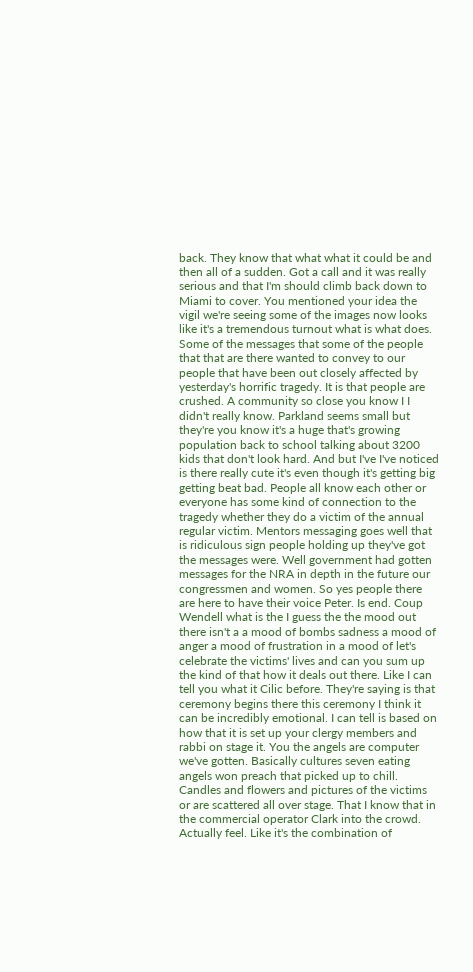back. They know that what what it could be and then all of a sudden. Got a call and it was really serious and that I'm should climb back down to Miami to cover. You mentioned your idea the vigil we're seeing some of the images now looks like it's a tremendous turnout what is what does. Some of the messages that some of the people that that are there wanted to convey to our people that have been out closely affected by yesterday's horrific tragedy. It is that people are crushed. A community so close you know I I didn't really know. Parkland seems small but they're you know it's a huge that's growing population back to school talking about 3200 kids that don't look hard. And but I've I've noticed is there really cute it's even though it's getting big getting beat bad. People all know each other or everyone has some kind of connection to the tragedy whether they do a victim of the annual regular victim. Mentors messaging goes well that is ridiculous sign people holding up they've got the messages were. Well government had gotten messages for the NRA in depth in the future our congressmen and women. So yes people there are here to have their voice Peter. Is end. Coup Wendell what is the I guess the the mood out there isn't a a mood of bombs sadness a mood of anger a mood of frustration in a mood of let's celebrate the victims' lives and can you sum up the kind of that how it deals out there. Like I can tell you what it Cilic before. They're saying is that ceremony begins there this ceremony I think it can be incredibly emotional. I can tell is based on how that it is set up your clergy members and rabbi on stage it. You the angels are computer we've gotten. Basically cultures seven eating angels won preach that picked up to chill. Candles and flowers and pictures of the victims or are scattered all over stage. That I know that in the commercial operator Clark into the crowd. Actually feel. Like it's the combination of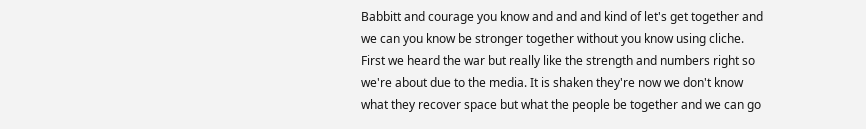Babbitt and courage you know and and and kind of let's get together and we can you know be stronger together without you know using cliche. First we heard the war but really like the strength and numbers right so we're about due to the media. It is shaken they're now we don't know what they recover space but what the people be together and we can go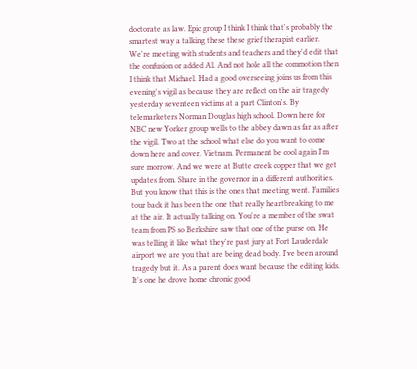doctorate as law. Epic group I think I think that's probably the smartest way a talking these these grief therapist earlier. We're meeting with students and teachers and they'd edit that the confusion or added Al. And not hole all the commotion then I think that Michael. Had a good overseeing joins us from this evening's vigil as because they are reflect on the air tragedy yesterday seventeen victims at a part Clinton's. By telemarketers Norman Douglas high school. Down here for NBC new Yorker group wells to the abbey dawn as far as after the vigil. Two at the school what else do you want to come down here and cover. Vietnam. Permanent be cool again I'm sure morrow. And we were at Butte creek copper that we get updates from. Share in the governor in a different authorities. But you know that this is the ones that meeting went. Families tour back it has been the one that really heartbreaking to me at the air. It actually talking on. You're a member of the swat team from PS so Berkshire saw that one of the purse on. He was telling it like what they're past jury at Fort Lauderdale airport we are you that are being dead body. I've been around tragedy but it. As a parent does want because the editing kids. It's one he drove home chronic good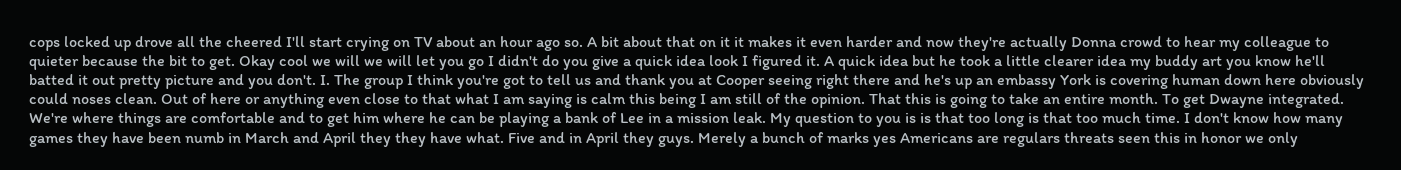cops locked up drove all the cheered I'll start crying on TV about an hour ago so. A bit about that on it it makes it even harder and now they're actually Donna crowd to hear my colleague to quieter because the bit to get. Okay cool we will we will let you go I didn't do you give a quick idea look I figured it. A quick idea but he took a little clearer idea my buddy art you know he'll batted it out pretty picture and you don't. I. The group I think you're got to tell us and thank you at Cooper seeing right there and he's up an embassy York is covering human down here obviously could noses clean. Out of here or anything even close to that what I am saying is calm this being I am still of the opinion. That this is going to take an entire month. To get Dwayne integrated. We're where things are comfortable and to get him where he can be playing a bank of Lee in a mission leak. My question to you is is that too long is that too much time. I don't know how many games they have been numb in March and April they they have what. Five and in April they guys. Merely a bunch of marks yes Americans are regulars threats seen this in honor we only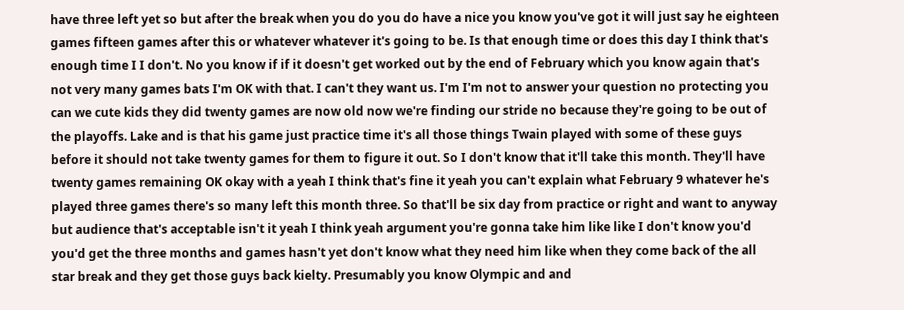have three left yet so but after the break when you do you do have a nice you know you've got it will just say he eighteen games fifteen games after this or whatever whatever it's going to be. Is that enough time or does this day I think that's enough time I I don't. No you know if if it doesn't get worked out by the end of February which you know again that's not very many games bats I'm OK with that. I can't they want us. I'm I'm not to answer your question no protecting you can we cute kids they did twenty games are now old now we're finding our stride no because they're going to be out of the playoffs. Lake and is that his game just practice time it's all those things Twain played with some of these guys before it should not take twenty games for them to figure it out. So I don't know that it'll take this month. They'll have twenty games remaining OK okay with a yeah I think that's fine it yeah you can't explain what February 9 whatever he's played three games there's so many left this month three. So that'll be six day from practice or right and want to anyway but audience that's acceptable isn't it yeah I think yeah argument you're gonna take him like like I don't know you'd you'd get the three months and games hasn't yet don't know what they need him like when they come back of the all star break and they get those guys back kielty. Presumably you know Olympic and and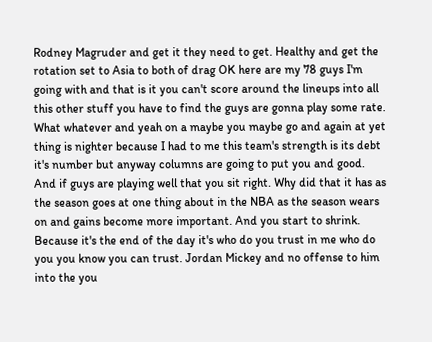Rodney Magruder and get it they need to get. Healthy and get the rotation set to Asia to both of drag OK here are my 78 guys I'm going with and that is it you can't score around the lineups into all this other stuff you have to find the guys are gonna play some rate. What whatever and yeah on a maybe you maybe go and again at yet thing is nighter because I had to me this team's strength is its debt it's number but anyway columns are going to put you and good. And if guys are playing well that you sit right. Why did that it has as the season goes at one thing about in the NBA as the season wears on and gains become more important. And you start to shrink. Because it's the end of the day it's who do you trust in me who do you you know you can trust. Jordan Mickey and no offense to him into the you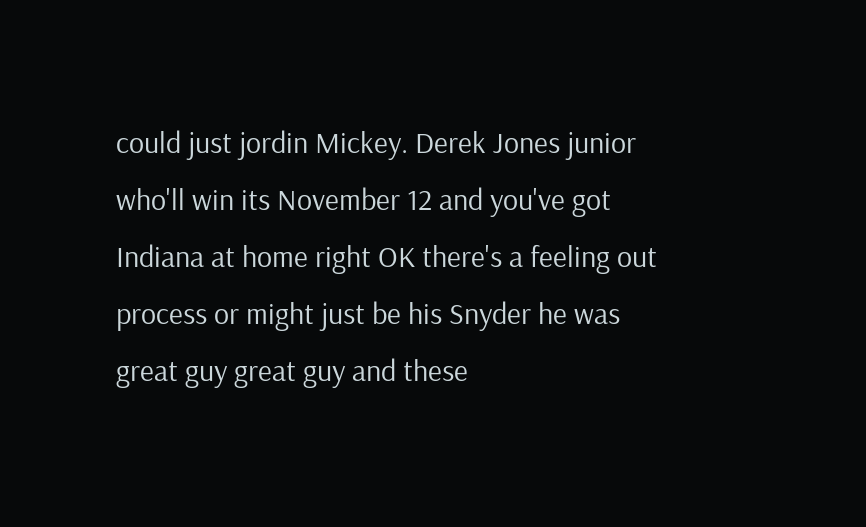could just jordin Mickey. Derek Jones junior who'll win its November 12 and you've got Indiana at home right OK there's a feeling out process or might just be his Snyder he was great guy great guy and these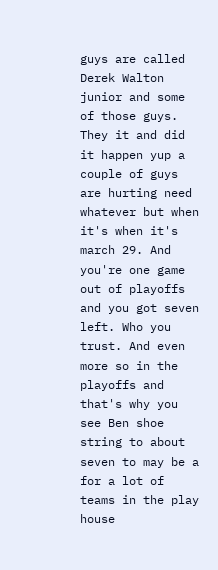guys are called Derek Walton junior and some of those guys. They it and did it happen yup a couple of guys are hurting need whatever but when it's when it's march 29. And you're one game out of playoffs and you got seven left. Who you trust. And even more so in the playoffs and that's why you see Ben shoe string to about seven to may be a for a lot of teams in the play house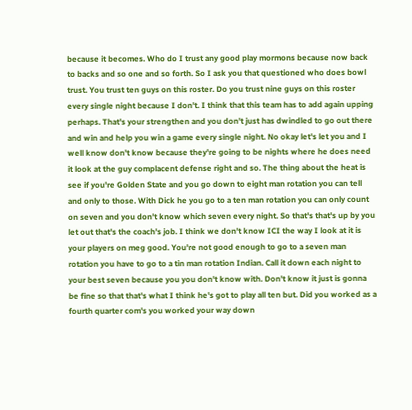because it becomes. Who do I trust any good play mormons because now back to backs and so one and so forth. So I ask you that questioned who does bowl trust. You trust ten guys on this roster. Do you trust nine guys on this roster every single night because I don't. I think that this team has to add again upping perhaps. That's your strengthen and you don't just has dwindled to go out there and win and help you win a game every single night. No okay let's let you and I well know don't know because they're going to be nights where he does need it look at the guy complacent defense right and so. The thing about the heat is see if you're Golden State and you go down to eight man rotation you can tell and only to those. With Dick he you go to a ten man rotation you can only count on seven and you don't know which seven every night. So that's that's up by you let out that's the coach's job. I think we don't know ICI the way I look at it is your players on meg good. You're not good enough to go to a seven man rotation you have to go to a tin man rotation Indian. Call it down each night to your best seven because you you don't know with. Don't know it just is gonna be fine so that that's what I think he's got to play all ten but. Did you worked as a fourth quarter com's you worked your way down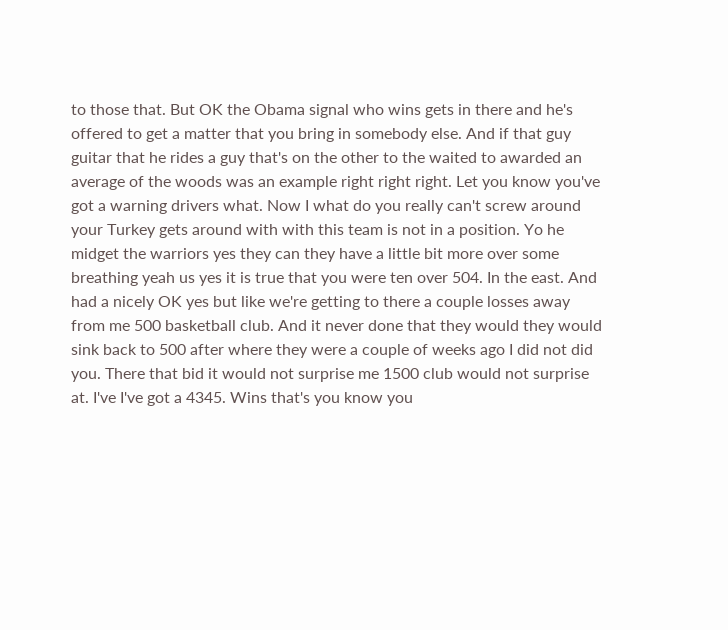to those that. But OK the Obama signal who wins gets in there and he's offered to get a matter that you bring in somebody else. And if that guy guitar that he rides a guy that's on the other to the waited to awarded an average of the woods was an example right right right. Let you know you've got a warning drivers what. Now I what do you really can't screw around your Turkey gets around with with this team is not in a position. Yo he midget the warriors yes they can they have a little bit more over some breathing yeah us yes it is true that you were ten over 504. In the east. And had a nicely OK yes but like we're getting to there a couple losses away from me 500 basketball club. And it never done that they would they would sink back to 500 after where they were a couple of weeks ago I did not did you. There that bid it would not surprise me 1500 club would not surprise at. I've I've got a 4345. Wins that's you know you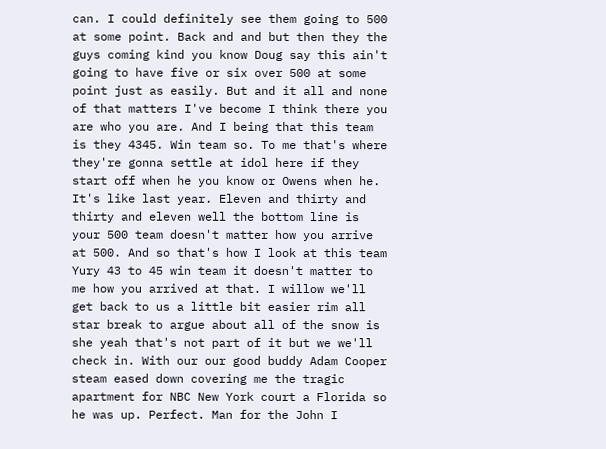can. I could definitely see them going to 500 at some point. Back and and but then they the guys coming kind you know Doug say this ain't going to have five or six over 500 at some point just as easily. But and it all and none of that matters I've become I think there you are who you are. And I being that this team is they 4345. Win team so. To me that's where they're gonna settle at idol here if they start off when he you know or Owens when he. It's like last year. Eleven and thirty and thirty and eleven well the bottom line is your 500 team doesn't matter how you arrive at 500. And so that's how I look at this team Yury 43 to 45 win team it doesn't matter to me how you arrived at that. I willow we'll get back to us a little bit easier rim all star break to argue about all of the snow is she yeah that's not part of it but we we'll check in. With our our good buddy Adam Cooper steam eased down covering me the tragic apartment for NBC New York court a Florida so he was up. Perfect. Man for the John I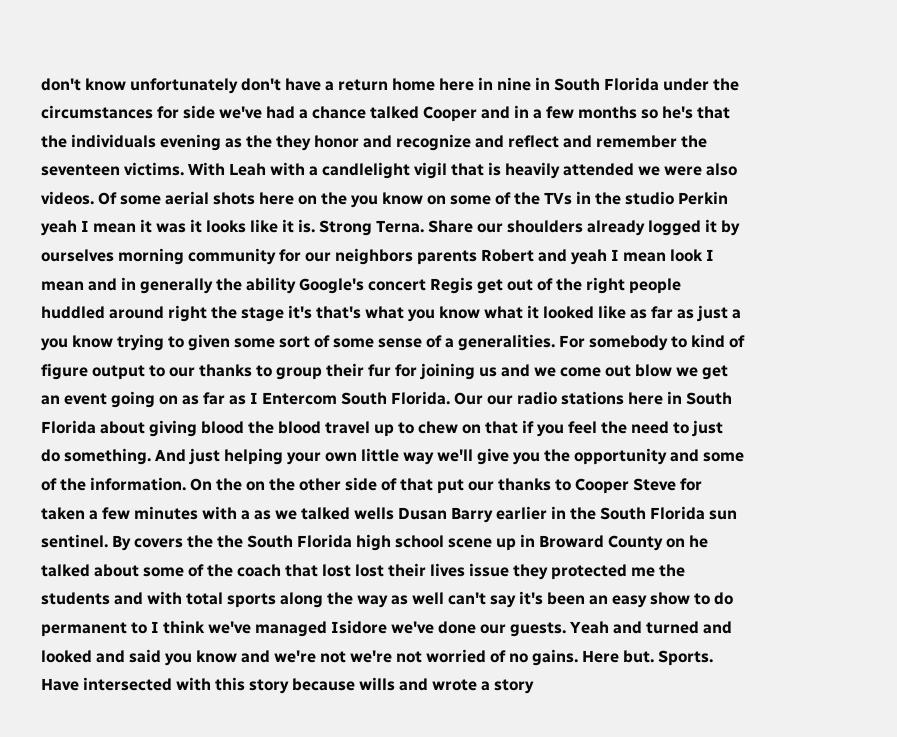don't know unfortunately don't have a return home here in nine in South Florida under the circumstances for side we've had a chance talked Cooper and in a few months so he's that the individuals evening as the they honor and recognize and reflect and remember the seventeen victims. With Leah with a candlelight vigil that is heavily attended we were also videos. Of some aerial shots here on the you know on some of the TVs in the studio Perkin yeah I mean it was it looks like it is. Strong Terna. Share our shoulders already logged it by ourselves morning community for our neighbors parents Robert and yeah I mean look I mean and in generally the ability Google's concert Regis get out of the right people huddled around right the stage it's that's what you know what it looked like as far as just a you know trying to given some sort of some sense of a generalities. For somebody to kind of figure output to our thanks to group their fur for joining us and we come out blow we get an event going on as far as I Entercom South Florida. Our our radio stations here in South Florida about giving blood the blood travel up to chew on that if you feel the need to just do something. And just helping your own little way we'll give you the opportunity and some of the information. On the on the other side of that put our thanks to Cooper Steve for taken a few minutes with a as we talked wells Dusan Barry earlier in the South Florida sun sentinel. By covers the the South Florida high school scene up in Broward County on he talked about some of the coach that lost lost their lives issue they protected me the students and with total sports along the way as well can't say it's been an easy show to do permanent to I think we've managed Isidore we've done our guests. Yeah and turned and looked and said you know and we're not we're not worried of no gains. Here but. Sports. Have intersected with this story because wills and wrote a story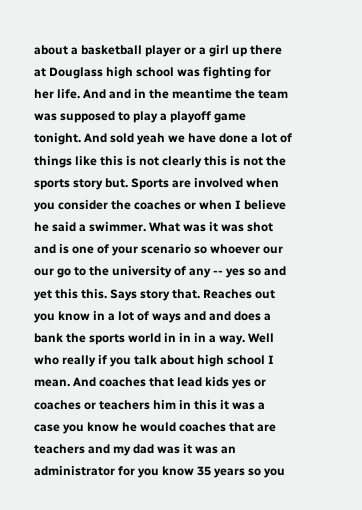about a basketball player or a girl up there at Douglass high school was fighting for her life. And and in the meantime the team was supposed to play a playoff game tonight. And sold yeah we have done a lot of things like this is not clearly this is not the sports story but. Sports are involved when you consider the coaches or when I believe he said a swimmer. What was it was shot and is one of your scenario so whoever our our go to the university of any -- yes so and yet this this. Says story that. Reaches out you know in a lot of ways and and does a bank the sports world in in in a way. Well who really if you talk about high school I mean. And coaches that lead kids yes or coaches or teachers him in this it was a case you know he would coaches that are teachers and my dad was it was an administrator for you know 35 years so you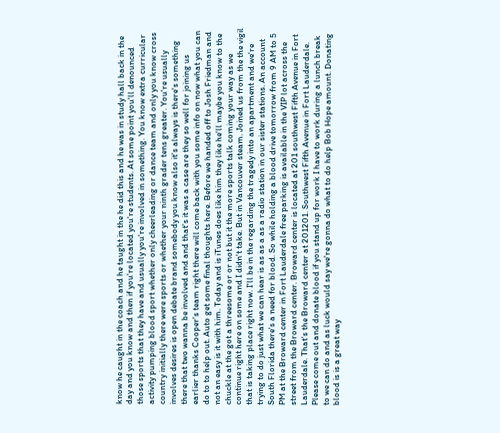know he caught in the coach and he taught in the he did this and he was in study hall back in the day and you know and then if you're located you're students. At some point you'll denounced those sports that they have and usually you're involved in something. You know extra curricular activity pumping blood sport whether only cheerleading or dance team and only you know cross country initially there were sports or whether your ninth grader tens greater. You're usually involves desires is open debate brand somebody you know also it's always is there's something there that two wanna be involved and and that's it was a case are they so well for joining us earlier thanks Cooper's team right there will come back with you some info on now what you can do to to help out. Auto get some final thoughts here. Before we handed off to Josh Friedman and not an easy is it with him. Today and is iTunes does like him they like he'll maybe you know to the chuckle at the got a threesome or or not but it the more sports talk coming your way as we continue right here on some and I didn't take. But in Vancouver steam. Joined us from the the vigil that is taking place right now. I'll be in the regarding the tragedy into an apartment and we're trying to do just what we can hear is as as a as a radio station in our sister stations. An account South Florida there's a need for blood. So while holding a blood drive tomorrow from 9 AM to 5 PM at the Broward center in Fort Lauderdale free parking is available in the VIP lot across the street from the Broward center. Broward center is located at 201 southwest Fifth Avenue in Fort Lauderdale. That's the Broward center at 201201. Southwest Fifth Avenue in Fort Lauderdale. Please come out and donate blood if you stand up for work I have to work during a lunch break to we can do and as luck would say we're gonna do what to do help Bob Hope amount. Donating blood is is a great way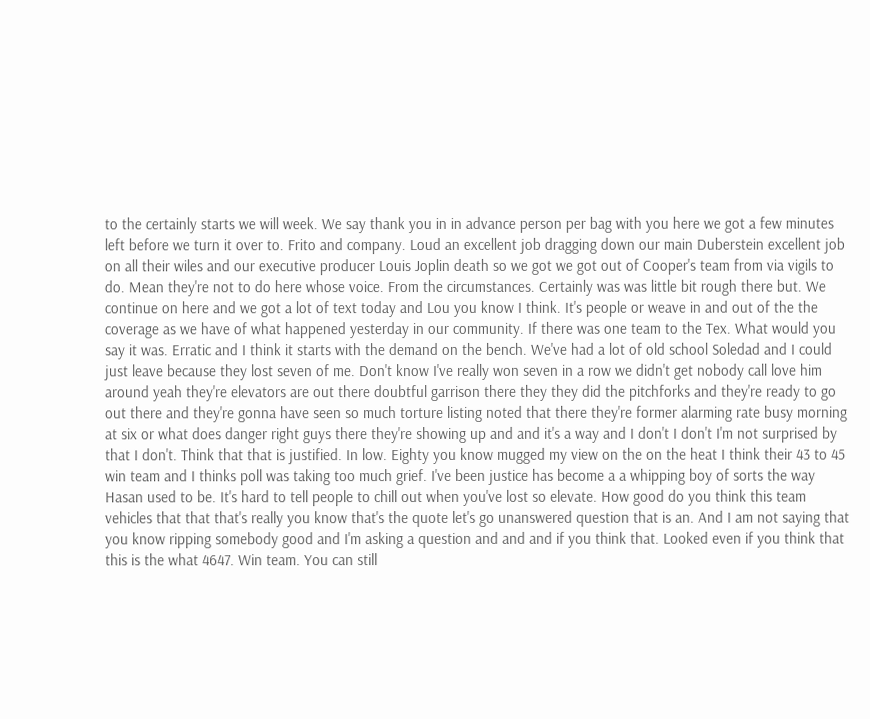to the certainly starts we will week. We say thank you in in advance person per bag with you here we got a few minutes left before we turn it over to. Frito and company. Loud an excellent job dragging down our main Duberstein excellent job on all their wiles and our executive producer Louis Joplin death so we got we got out of Cooper's team from via vigils to do. Mean they're not to do here whose voice. From the circumstances. Certainly was was little bit rough there but. We continue on here and we got a lot of text today and Lou you know I think. It's people or weave in and out of the the coverage as we have of what happened yesterday in our community. If there was one team to the Tex. What would you say it was. Erratic and I think it starts with the demand on the bench. We've had a lot of old school Soledad and I could just leave because they lost seven of me. Don't know I've really won seven in a row we didn't get nobody call love him around yeah they're elevators are out there doubtful garrison there they they did the pitchforks and they're ready to go out there and they're gonna have seen so much torture listing noted that there they're former alarming rate busy morning at six or what does danger right guys there they're showing up and and it's a way and I don't I don't I'm not surprised by that I don't. Think that that is justified. In low. Eighty you know mugged my view on the on the heat I think their 43 to 45 win team and I thinks poll was taking too much grief. I've been justice has become a a whipping boy of sorts the way Hasan used to be. It's hard to tell people to chill out when you've lost so elevate. How good do you think this team vehicles that that that's really you know that's the quote let's go unanswered question that is an. And I am not saying that you know ripping somebody good and I'm asking a question and and and if you think that. Looked even if you think that this is the what 4647. Win team. You can still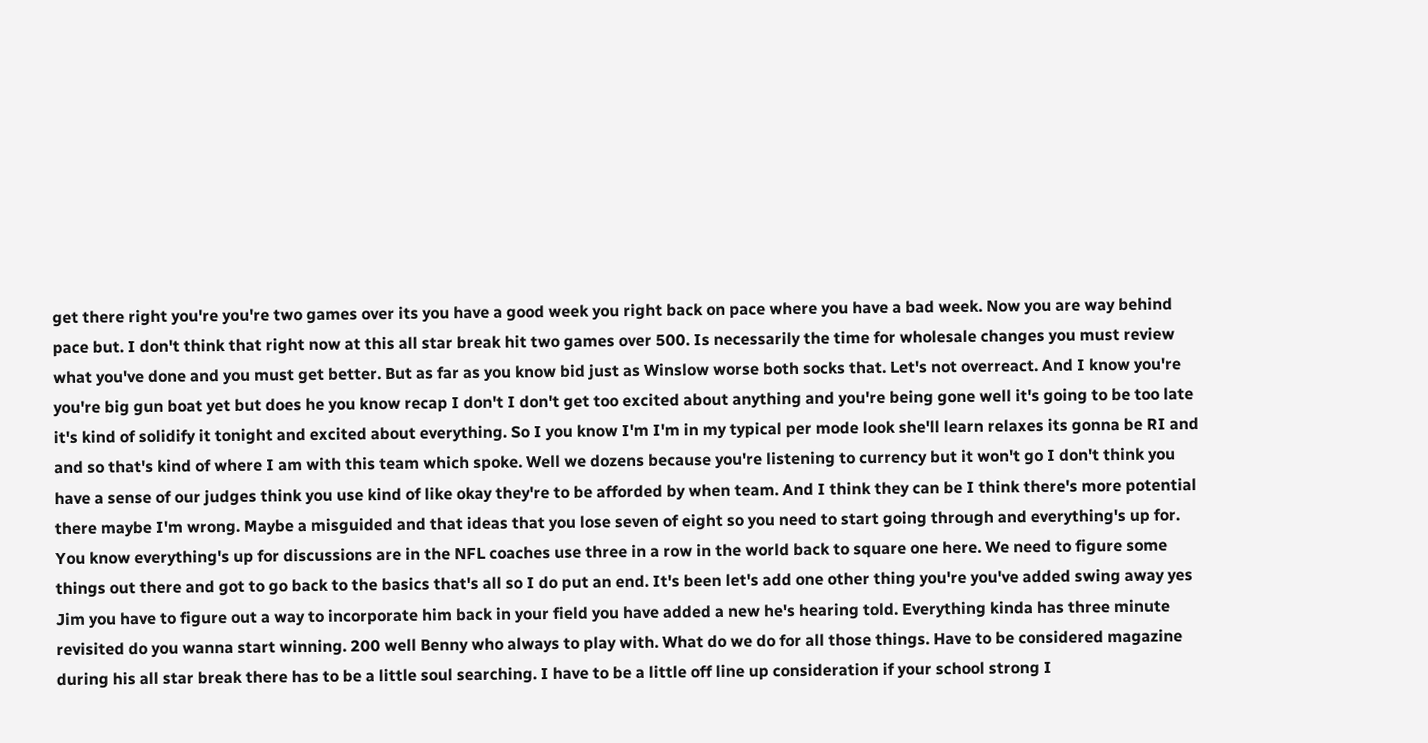get there right you're you're two games over its you have a good week you right back on pace where you have a bad week. Now you are way behind pace but. I don't think that right now at this all star break hit two games over 500. Is necessarily the time for wholesale changes you must review what you've done and you must get better. But as far as you know bid just as Winslow worse both socks that. Let's not overreact. And I know you're you're big gun boat yet but does he you know recap I don't I don't get too excited about anything and you're being gone well it's going to be too late it's kind of solidify it tonight and excited about everything. So I you know I'm I'm in my typical per mode look she'll learn relaxes its gonna be RI and and so that's kind of where I am with this team which spoke. Well we dozens because you're listening to currency but it won't go I don't think you have a sense of our judges think you use kind of like okay they're to be afforded by when team. And I think they can be I think there's more potential there maybe I'm wrong. Maybe a misguided and that ideas that you lose seven of eight so you need to start going through and everything's up for. You know everything's up for discussions are in the NFL coaches use three in a row in the world back to square one here. We need to figure some things out there and got to go back to the basics that's all so I do put an end. It's been let's add one other thing you're you've added swing away yes Jim you have to figure out a way to incorporate him back in your field you have added a new he's hearing told. Everything kinda has three minute revisited do you wanna start winning. 200 well Benny who always to play with. What do we do for all those things. Have to be considered magazine during his all star break there has to be a little soul searching. I have to be a little off line up consideration if your school strong I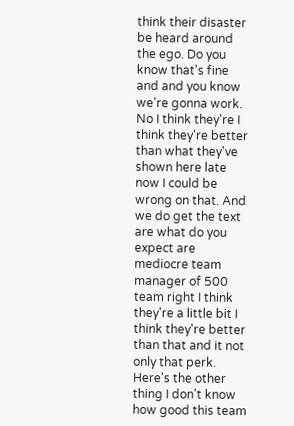think their disaster be heard around the ego. Do you know that's fine and and you know we're gonna work. No I think they're I think they're better than what they've shown here late now I could be wrong on that. And we do get the text are what do you expect are mediocre team manager of 500 team right I think they're a little bit I think they're better than that and it not only that perk. Here's the other thing I don't know how good this team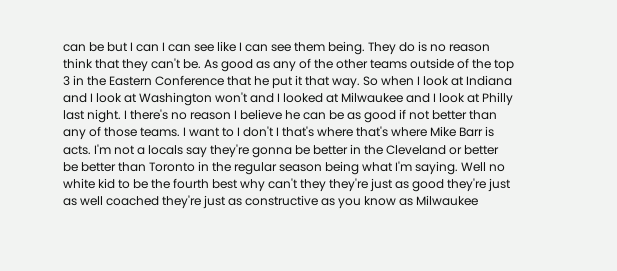can be but I can I can see like I can see them being. They do is no reason think that they can't be. As good as any of the other teams outside of the top 3 in the Eastern Conference that he put it that way. So when I look at Indiana and I look at Washington won't and I looked at Milwaukee and I look at Philly last night. I there's no reason I believe he can be as good if not better than any of those teams. I want to I don't I that's where that's where Mike Barr is acts. I'm not a locals say they're gonna be better in the Cleveland or better be better than Toronto in the regular season being what I'm saying. Well no white kid to be the fourth best why can't they they're just as good they're just as well coached they're just as constructive as you know as Milwaukee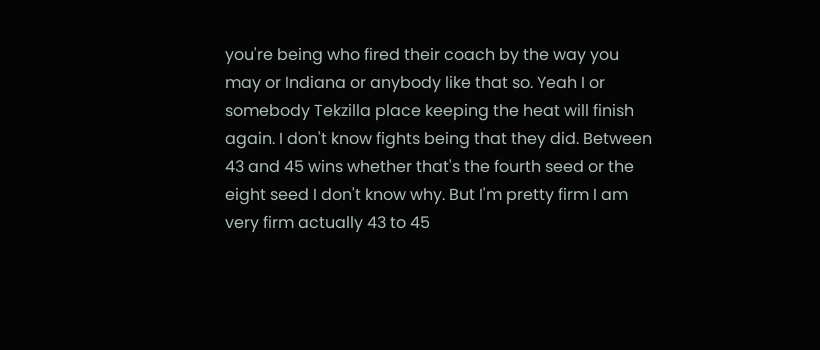you're being who fired their coach by the way you may or Indiana or anybody like that so. Yeah I or somebody Tekzilla place keeping the heat will finish again. I don't know fights being that they did. Between 43 and 45 wins whether that's the fourth seed or the eight seed I don't know why. But I'm pretty firm I am very firm actually 43 to 45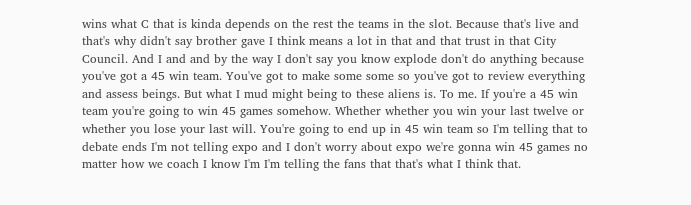wins what C that is kinda depends on the rest the teams in the slot. Because that's live and that's why didn't say brother gave I think means a lot in that and that trust in that City Council. And I and and by the way I don't say you know explode don't do anything because you've got a 45 win team. You've got to make some some so you've got to review everything and assess beings. But what I mud might being to these aliens is. To me. If you're a 45 win team you're going to win 45 games somehow. Whether whether you win your last twelve or whether you lose your last will. You're going to end up in 45 win team so I'm telling that to debate ends I'm not telling expo and I don't worry about expo we're gonna win 45 games no matter how we coach I know I'm I'm telling the fans that that's what I think that.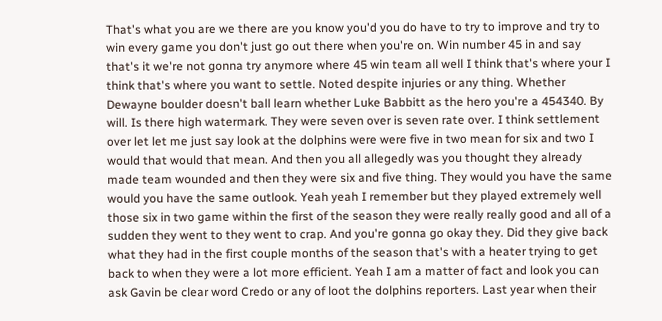That's what you are we there are you know you'd you do have to try to improve and try to win every game you don't just go out there when you're on. Win number 45 in and say that's it we're not gonna try anymore where 45 win team all well I think that's where your I think that's where you want to settle. Noted despite injuries or any thing. Whether Dewayne boulder doesn't ball learn whether Luke Babbitt as the hero you're a 454340. By will. Is there high watermark. They were seven over is seven rate over. I think settlement over let let me just say look at the dolphins were were five in two mean for six and two I would that would that mean. And then you all allegedly was you thought they already made team wounded and then they were six and five thing. They would you have the same would you have the same outlook. Yeah yeah I remember but they played extremely well those six in two game within the first of the season they were really really good and all of a sudden they went to they went to crap. And you're gonna go okay they. Did they give back what they had in the first couple months of the season that's with a heater trying to get back to when they were a lot more efficient. Yeah I am a matter of fact and look you can ask Gavin be clear word Credo or any of loot the dolphins reporters. Last year when their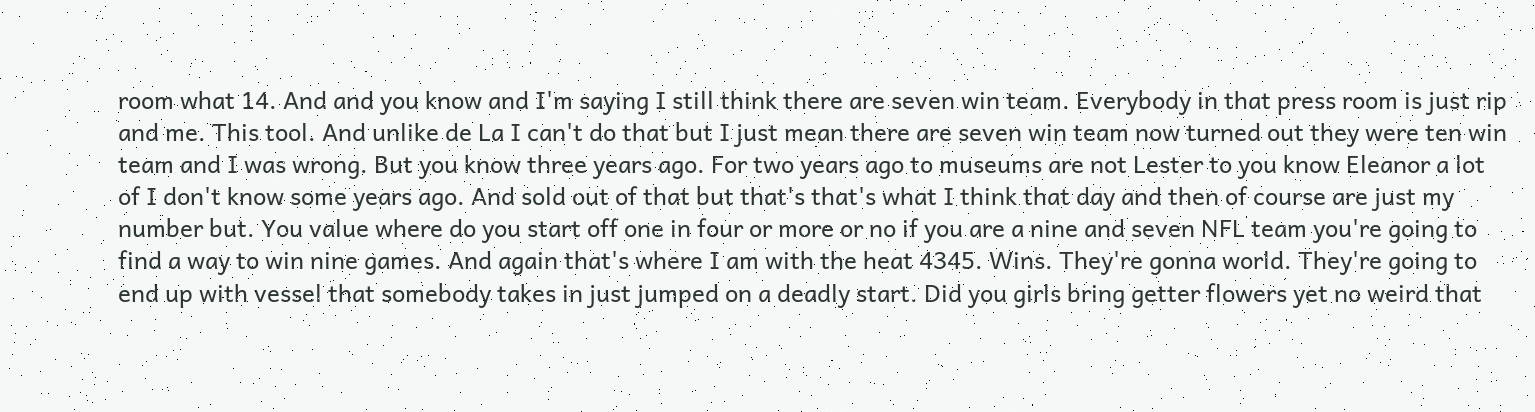room what 14. And and you know and I'm saying I still think there are seven win team. Everybody in that press room is just rip and me. This tool. And unlike de La I can't do that but I just mean there are seven win team now turned out they were ten win team and I was wrong. But you know three years ago. For two years ago to museums are not Lester to you know Eleanor a lot of I don't know some years ago. And sold out of that but that's that's what I think that day and then of course are just my number but. You value where do you start off one in four or more or no if you are a nine and seven NFL team you're going to find a way to win nine games. And again that's where I am with the heat 4345. Wins. They're gonna world. They're going to end up with vessel that somebody takes in just jumped on a deadly start. Did you girls bring getter flowers yet no weird that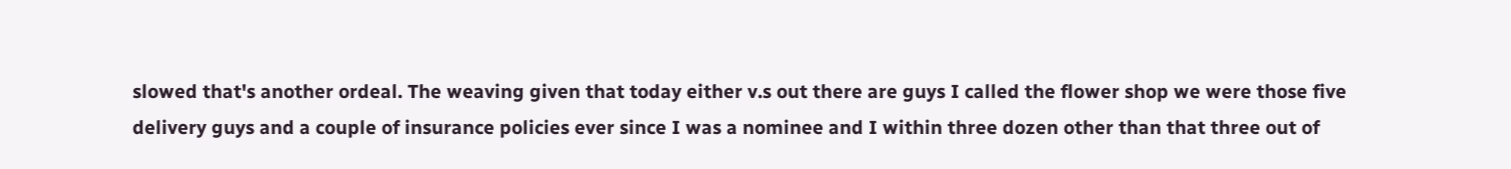slowed that's another ordeal. The weaving given that today either v.s out there are guys I called the flower shop we were those five delivery guys and a couple of insurance policies ever since I was a nominee and I within three dozen other than that three out of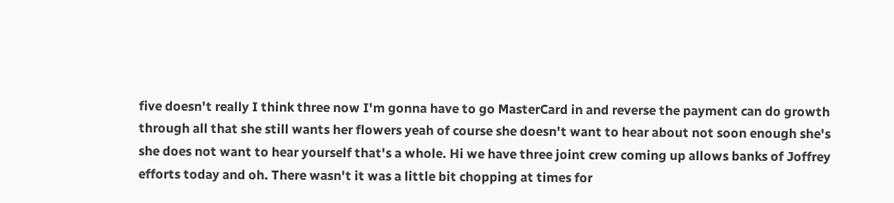five doesn't really I think three now I'm gonna have to go MasterCard in and reverse the payment can do growth through all that she still wants her flowers yeah of course she doesn't want to hear about not soon enough she's she does not want to hear yourself that's a whole. Hi we have three joint crew coming up allows banks of Joffrey efforts today and oh. There wasn't it was a little bit chopping at times for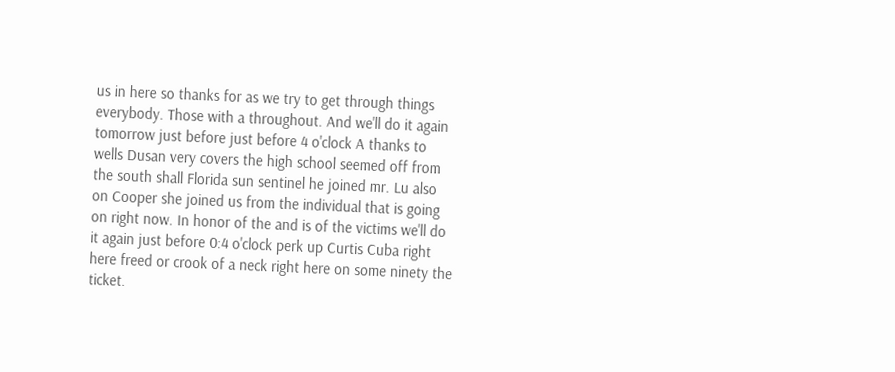us in here so thanks for as we try to get through things everybody. Those with a throughout. And we'll do it again tomorrow just before just before 4 o'clock A thanks to wells Dusan very covers the high school seemed off from the south shall Florida sun sentinel he joined mr. Lu also on Cooper she joined us from the individual that is going on right now. In honor of the and is of the victims we'll do it again just before 0:4 o'clock perk up Curtis Cuba right here freed or crook of a neck right here on some ninety the ticket.